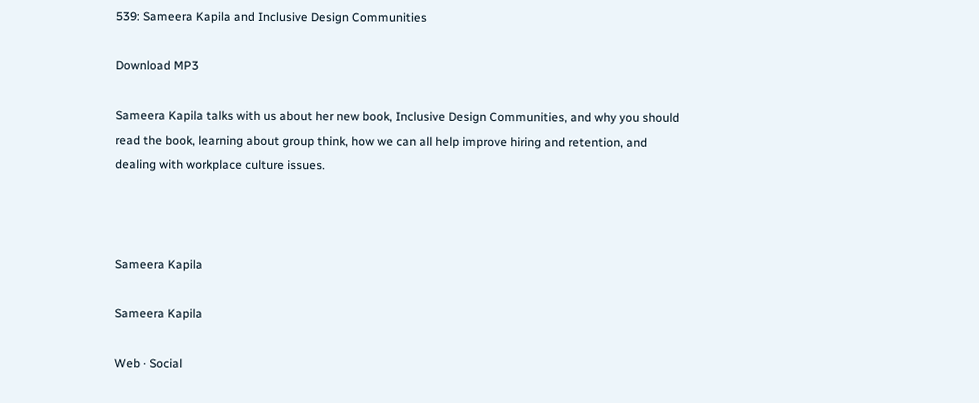539: Sameera Kapila and Inclusive Design Communities

Download MP3

Sameera Kapila talks with us about her new book, Inclusive Design Communities, and why you should read the book, learning about group think, how we can all help improve hiring and retention, and dealing with workplace culture issues.



Sameera Kapila

Sameera Kapila

Web · Social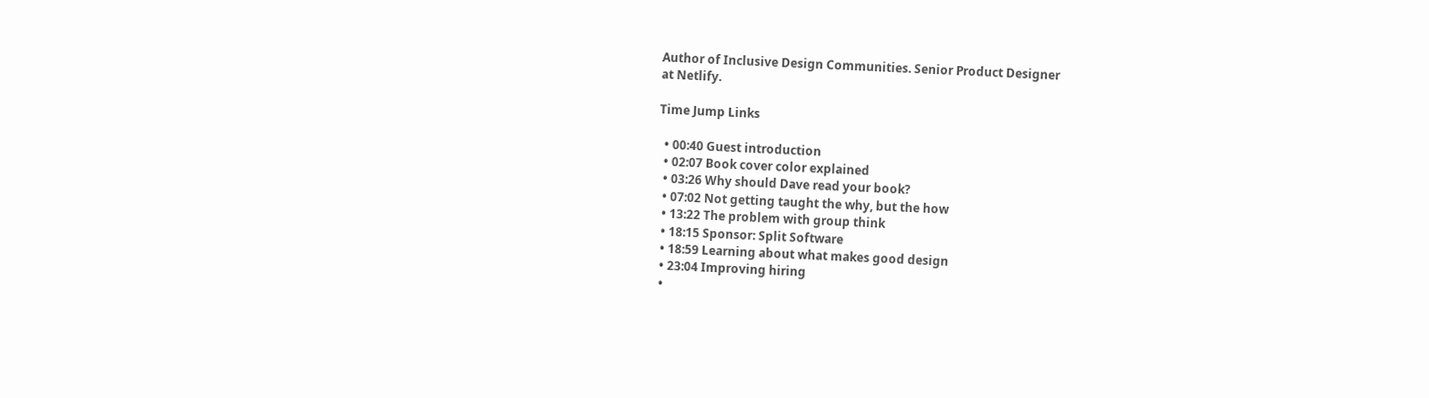Author of Inclusive Design Communities. Senior Product Designer
at Netlify.

Time Jump Links

  • 00:40 Guest introduction
  • 02:07 Book cover color explained
  • 03:26 Why should Dave read your book?
  • 07:02 Not getting taught the why, but the how
  • 13:22 The problem with group think
  • 18:15 Sponsor: Split Software
  • 18:59 Learning about what makes good design
  • 23:04 Improving hiring
  •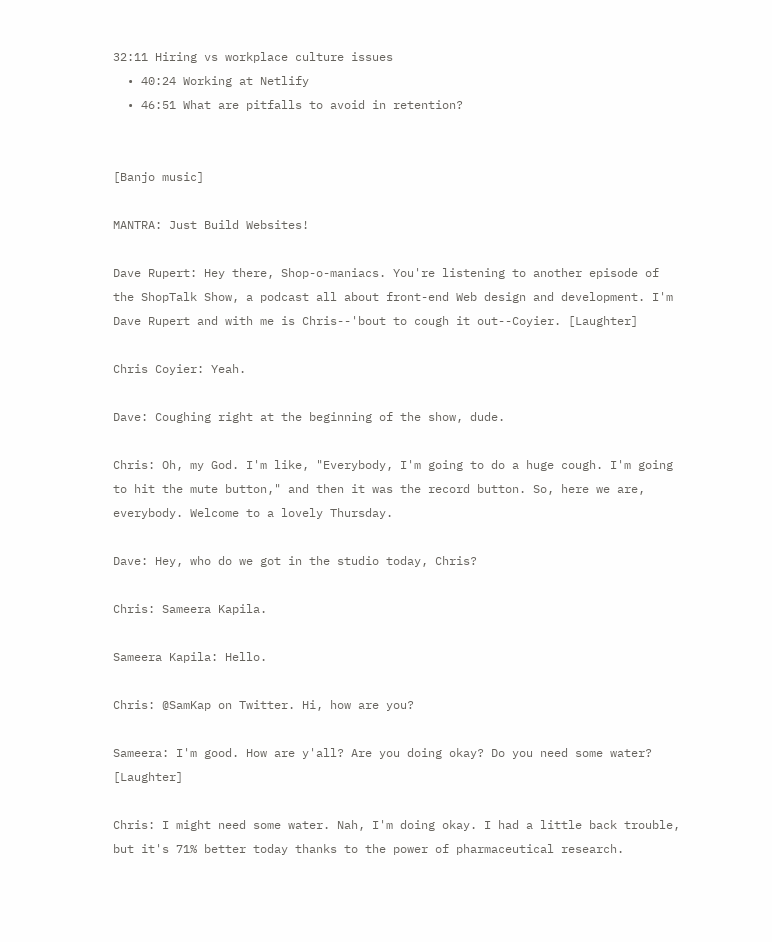32:11 Hiring vs workplace culture issues
  • 40:24 Working at Netlify
  • 46:51 What are pitfalls to avoid in retention?


[Banjo music]

MANTRA: Just Build Websites!

Dave Rupert: Hey there, Shop-o-maniacs. You're listening to another episode of the ShopTalk Show, a podcast all about front-end Web design and development. I'm Dave Rupert and with me is Chris--'bout to cough it out--Coyier. [Laughter]

Chris Coyier: Yeah.

Dave: Coughing right at the beginning of the show, dude.

Chris: Oh, my God. I'm like, "Everybody, I'm going to do a huge cough. I'm going to hit the mute button," and then it was the record button. So, here we are, everybody. Welcome to a lovely Thursday.

Dave: Hey, who do we got in the studio today, Chris?

Chris: Sameera Kapila.

Sameera Kapila: Hello.

Chris: @SamKap on Twitter. Hi, how are you?

Sameera: I'm good. How are y'all? Are you doing okay? Do you need some water? [Laughter]

Chris: I might need some water. Nah, I'm doing okay. I had a little back trouble, but it's 71% better today thanks to the power of pharmaceutical research.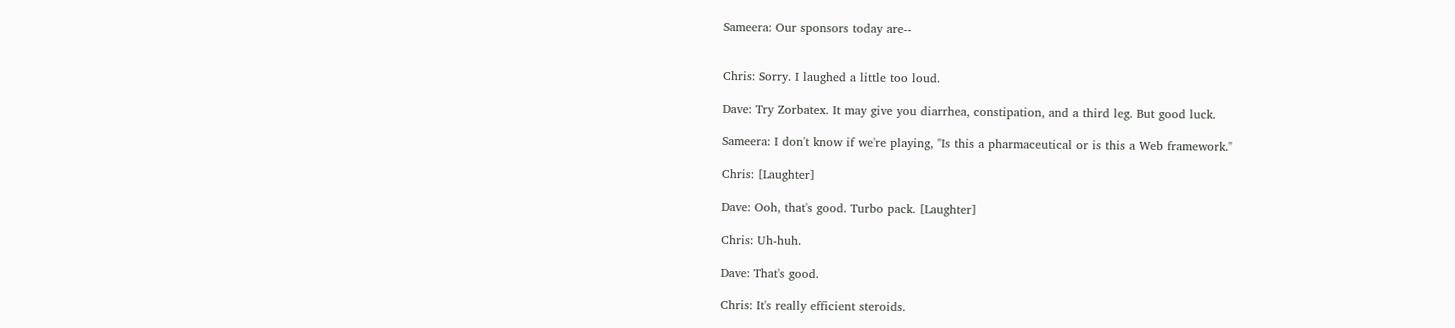Sameera: Our sponsors today are--


Chris: Sorry. I laughed a little too loud.

Dave: Try Zorbatex. It may give you diarrhea, constipation, and a third leg. But good luck.

Sameera: I don't know if we're playing, "Is this a pharmaceutical or is this a Web framework."

Chris: [Laughter]

Dave: Ooh, that's good. Turbo pack. [Laughter]

Chris: Uh-huh.

Dave: That's good.

Chris: It's really efficient steroids.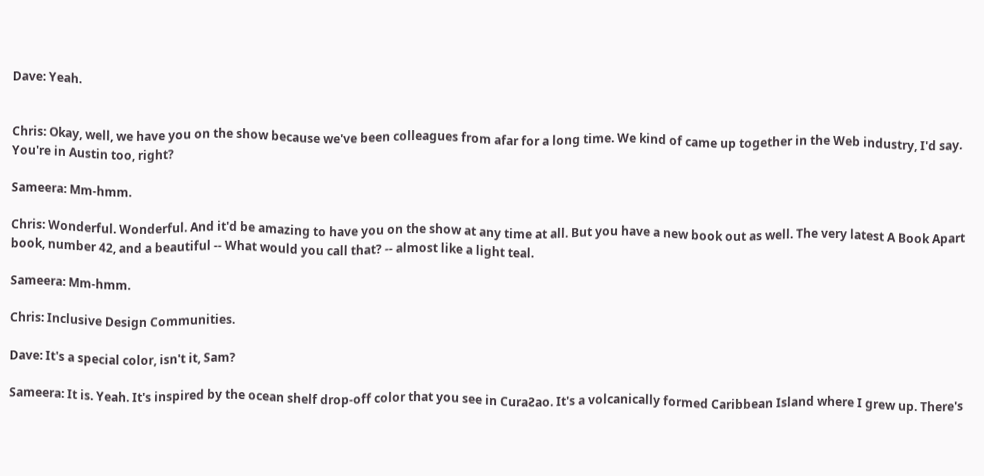Dave: Yeah.


Chris: Okay, well, we have you on the show because we've been colleagues from afar for a long time. We kind of came up together in the Web industry, I'd say. You're in Austin too, right?

Sameera: Mm-hmm.

Chris: Wonderful. Wonderful. And it'd be amazing to have you on the show at any time at all. But you have a new book out as well. The very latest A Book Apart book, number 42, and a beautiful -- What would you call that? -- almost like a light teal.

Sameera: Mm-hmm.

Chris: Inclusive Design Communities.

Dave: It's a special color, isn't it, Sam?

Sameera: It is. Yeah. It's inspired by the ocean shelf drop-off color that you see in CuraƧao. It's a volcanically formed Caribbean Island where I grew up. There's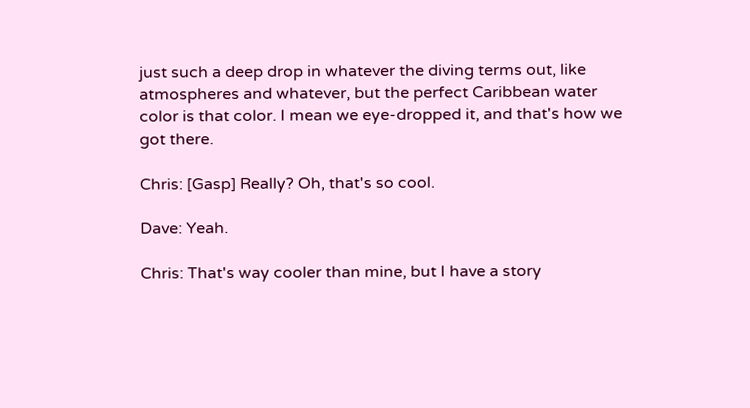just such a deep drop in whatever the diving terms out, like atmospheres and whatever, but the perfect Caribbean water color is that color. I mean we eye-dropped it, and that's how we got there.

Chris: [Gasp] Really? Oh, that's so cool.

Dave: Yeah.

Chris: That's way cooler than mine, but I have a story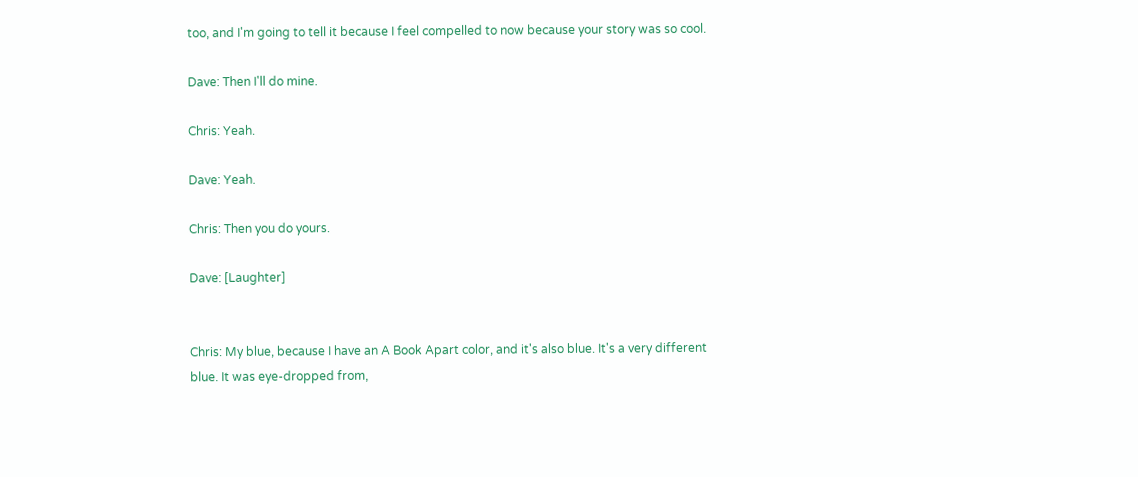too, and I'm going to tell it because I feel compelled to now because your story was so cool.

Dave: Then I'll do mine.

Chris: Yeah.

Dave: Yeah.

Chris: Then you do yours.

Dave: [Laughter]


Chris: My blue, because I have an A Book Apart color, and it's also blue. It's a very different blue. It was eye-dropped from,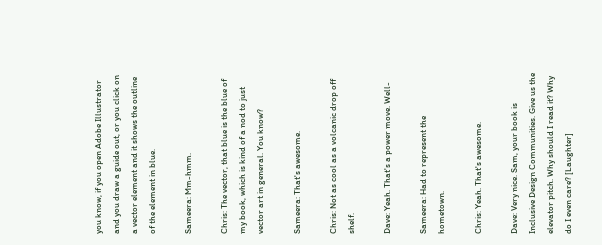you know, if you open Adobe Illustrator and you draw a guide out, or you click on a vector element and it shows the outline of the element in blue.

Sameera: Mm-hmm.

Chris: The vector, that blue is the blue of my book, which is kind of a nod to just vector art in general. You know?

Sameera: That's awesome.

Chris: Not as cool as a volcanic drop off shelf.

Dave: Yeah. That's a power move. Well-

Sameera: Had to represent the hometown.

Chris: Yeah. That's awesome.

Dave: Very nice. Sam, your book is Inclusive Design Communities. Give us the elevator pitch. Why should I read it? Why do I even care? [Laughter]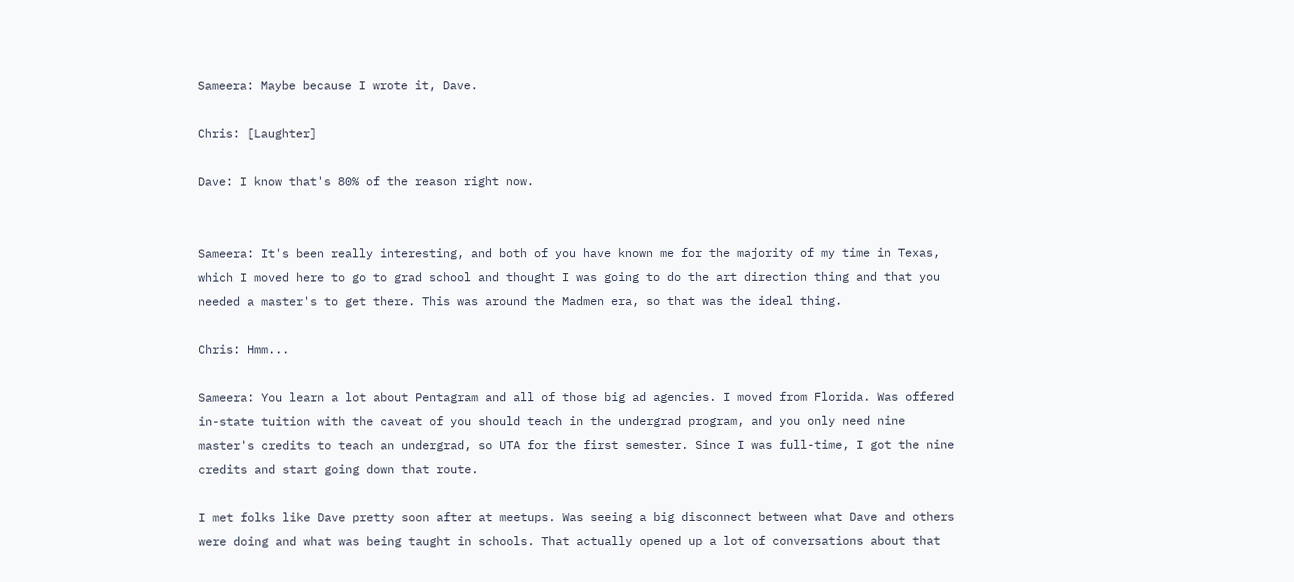Sameera: Maybe because I wrote it, Dave.

Chris: [Laughter]

Dave: I know that's 80% of the reason right now.


Sameera: It's been really interesting, and both of you have known me for the majority of my time in Texas, which I moved here to go to grad school and thought I was going to do the art direction thing and that you needed a master's to get there. This was around the Madmen era, so that was the ideal thing.

Chris: Hmm...

Sameera: You learn a lot about Pentagram and all of those big ad agencies. I moved from Florida. Was offered in-state tuition with the caveat of you should teach in the undergrad program, and you only need nine master's credits to teach an undergrad, so UTA for the first semester. Since I was full-time, I got the nine credits and start going down that route.

I met folks like Dave pretty soon after at meetups. Was seeing a big disconnect between what Dave and others were doing and what was being taught in schools. That actually opened up a lot of conversations about that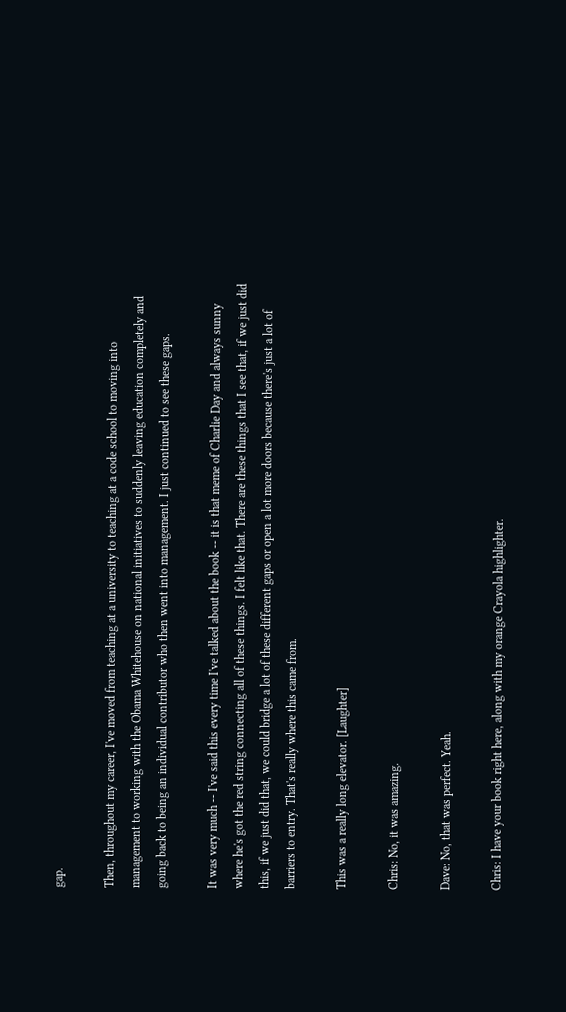gap.

Then, throughout my career, I've moved from teaching at a university to teaching at a code school to moving into management to working with the Obama Whitehouse on national initiatives to suddenly leaving education completely and going back to being an individual contributor who then went into management. I just continued to see these gaps.

It was very much -- I've said this every time I've talked about the book -- it is that meme of Charlie Day and always sunny where he's got the red string connecting all of these things. I felt like that. There are these things that I see that, if we just did this, if we just did that, we could bridge a lot of these different gaps or open a lot more doors because there's just a lot of barriers to entry. That's really where this came from.

This was a really long elevator. [Laughter]

Chris: No, it was amazing.

Dave: No, that was perfect. Yeah.

Chris: I have your book right here, along with my orange Crayola highlighter.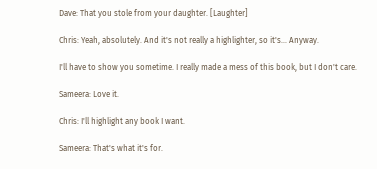Dave: That you stole from your daughter. [Laughter]

Chris: Yeah, absolutely. And it's not really a highlighter, so it's... Anyway.

I'll have to show you sometime. I really made a mess of this book, but I don't care.

Sameera: Love it.

Chris: I'll highlight any book I want.

Sameera: That's what it's for.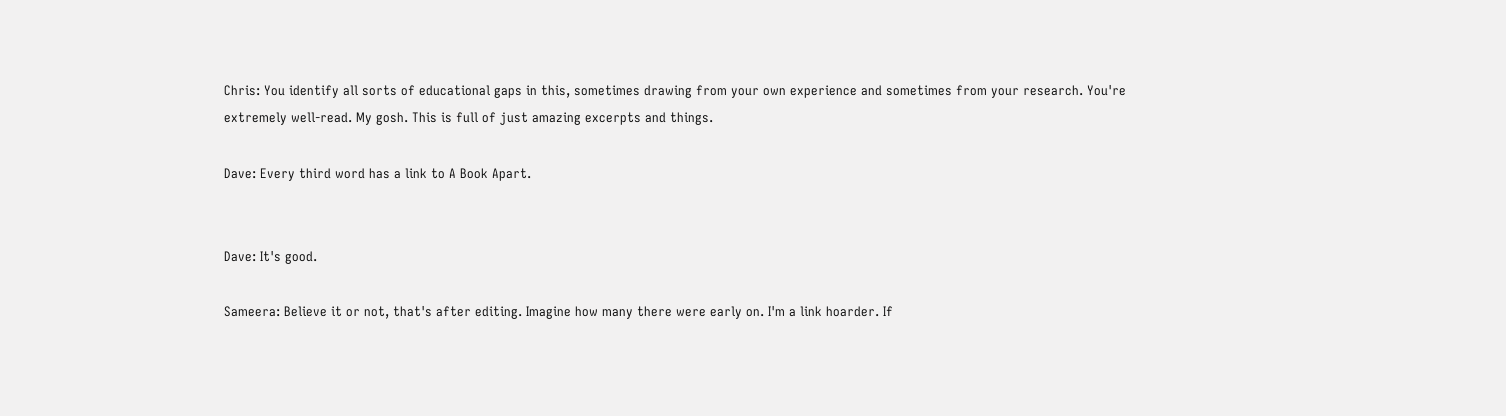Chris: You identify all sorts of educational gaps in this, sometimes drawing from your own experience and sometimes from your research. You're extremely well-read. My gosh. This is full of just amazing excerpts and things.

Dave: Every third word has a link to A Book Apart.


Dave: It's good.

Sameera: Believe it or not, that's after editing. Imagine how many there were early on. I'm a link hoarder. If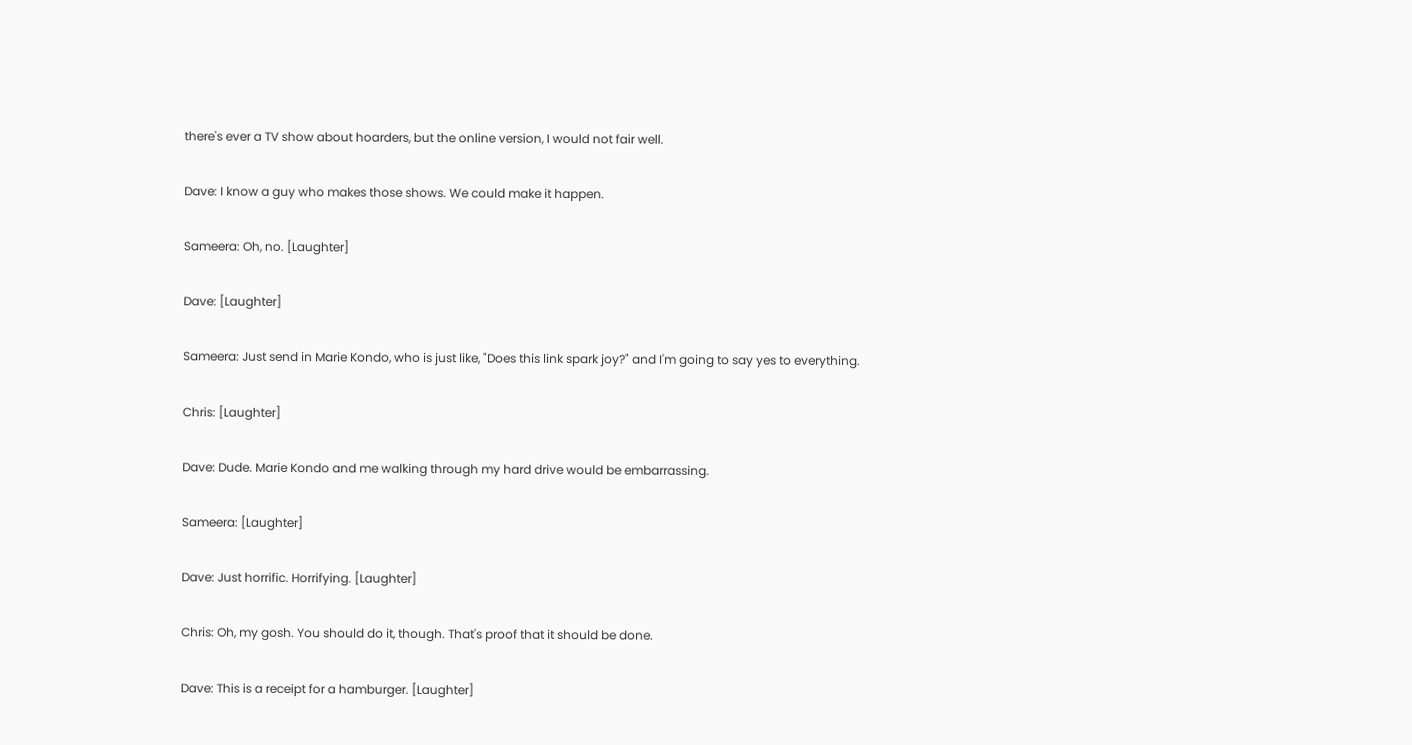there's ever a TV show about hoarders, but the online version, I would not fair well.

Dave: I know a guy who makes those shows. We could make it happen.

Sameera: Oh, no. [Laughter]

Dave: [Laughter]

Sameera: Just send in Marie Kondo, who is just like, "Does this link spark joy?" and I'm going to say yes to everything.

Chris: [Laughter]

Dave: Dude. Marie Kondo and me walking through my hard drive would be embarrassing.

Sameera: [Laughter]

Dave: Just horrific. Horrifying. [Laughter]

Chris: Oh, my gosh. You should do it, though. That's proof that it should be done.

Dave: This is a receipt for a hamburger. [Laughter]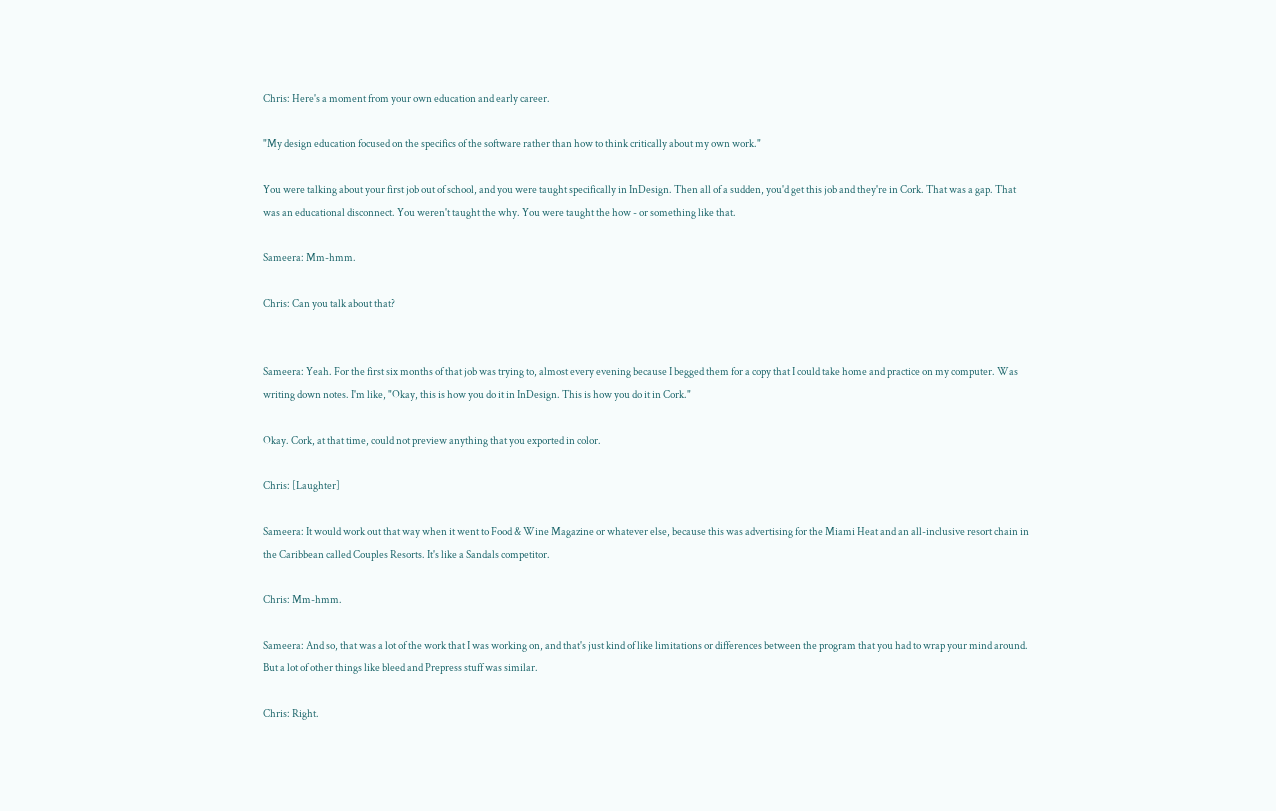Chris: Here's a moment from your own education and early career.

"My design education focused on the specifics of the software rather than how to think critically about my own work."

You were talking about your first job out of school, and you were taught specifically in InDesign. Then all of a sudden, you'd get this job and they're in Cork. That was a gap. That was an educational disconnect. You weren't taught the why. You were taught the how - or something like that.

Sameera: Mm-hmm.

Chris: Can you talk about that?


Sameera: Yeah. For the first six months of that job was trying to, almost every evening because I begged them for a copy that I could take home and practice on my computer. Was writing down notes. I'm like, "Okay, this is how you do it in InDesign. This is how you do it in Cork."

Okay. Cork, at that time, could not preview anything that you exported in color.

Chris: [Laughter]

Sameera: It would work out that way when it went to Food & Wine Magazine or whatever else, because this was advertising for the Miami Heat and an all-inclusive resort chain in the Caribbean called Couples Resorts. It's like a Sandals competitor.

Chris: Mm-hmm.

Sameera: And so, that was a lot of the work that I was working on, and that's just kind of like limitations or differences between the program that you had to wrap your mind around. But a lot of other things like bleed and Prepress stuff was similar.

Chris: Right.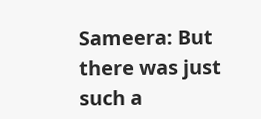Sameera: But there was just such a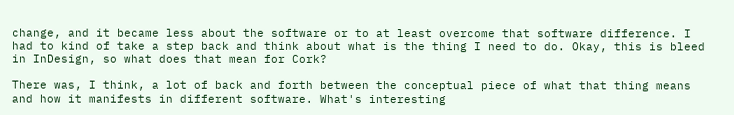change, and it became less about the software or to at least overcome that software difference. I had to kind of take a step back and think about what is the thing I need to do. Okay, this is bleed in InDesign, so what does that mean for Cork?

There was, I think, a lot of back and forth between the conceptual piece of what that thing means and how it manifests in different software. What's interesting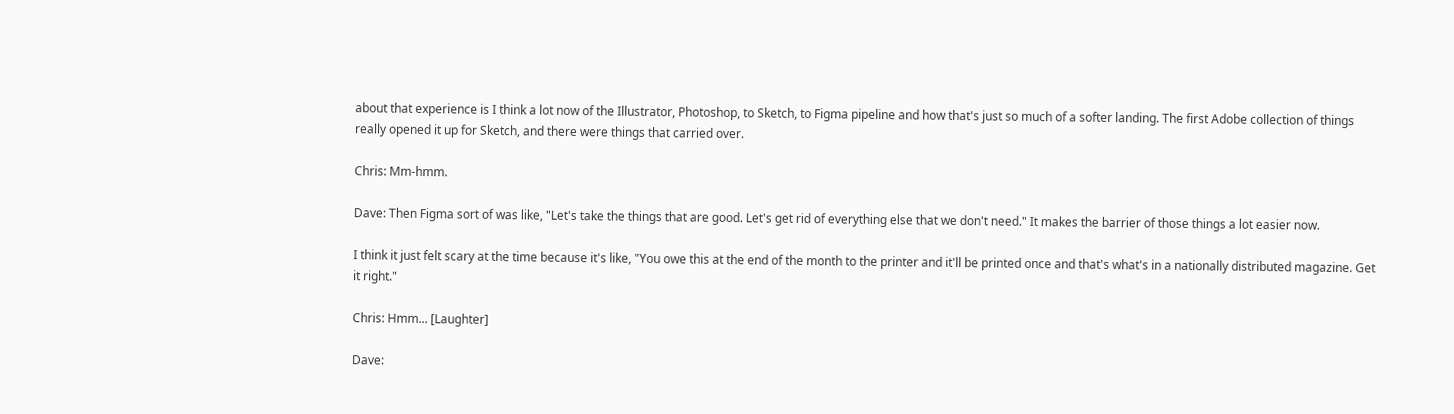about that experience is I think a lot now of the Illustrator, Photoshop, to Sketch, to Figma pipeline and how that's just so much of a softer landing. The first Adobe collection of things really opened it up for Sketch, and there were things that carried over.

Chris: Mm-hmm.

Dave: Then Figma sort of was like, "Let's take the things that are good. Let's get rid of everything else that we don't need." It makes the barrier of those things a lot easier now.

I think it just felt scary at the time because it's like, "You owe this at the end of the month to the printer and it'll be printed once and that's what's in a nationally distributed magazine. Get it right."

Chris: Hmm... [Laughter]

Dave: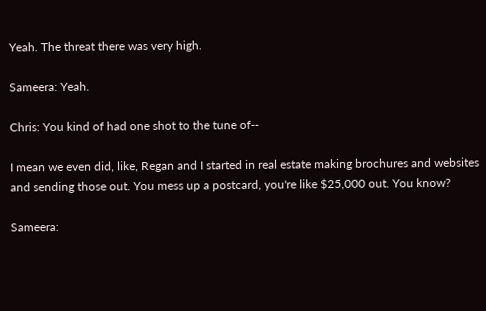Yeah. The threat there was very high.

Sameera: Yeah.

Chris: You kind of had one shot to the tune of--

I mean we even did, like, Regan and I started in real estate making brochures and websites and sending those out. You mess up a postcard, you're like $25,000 out. You know?

Sameera: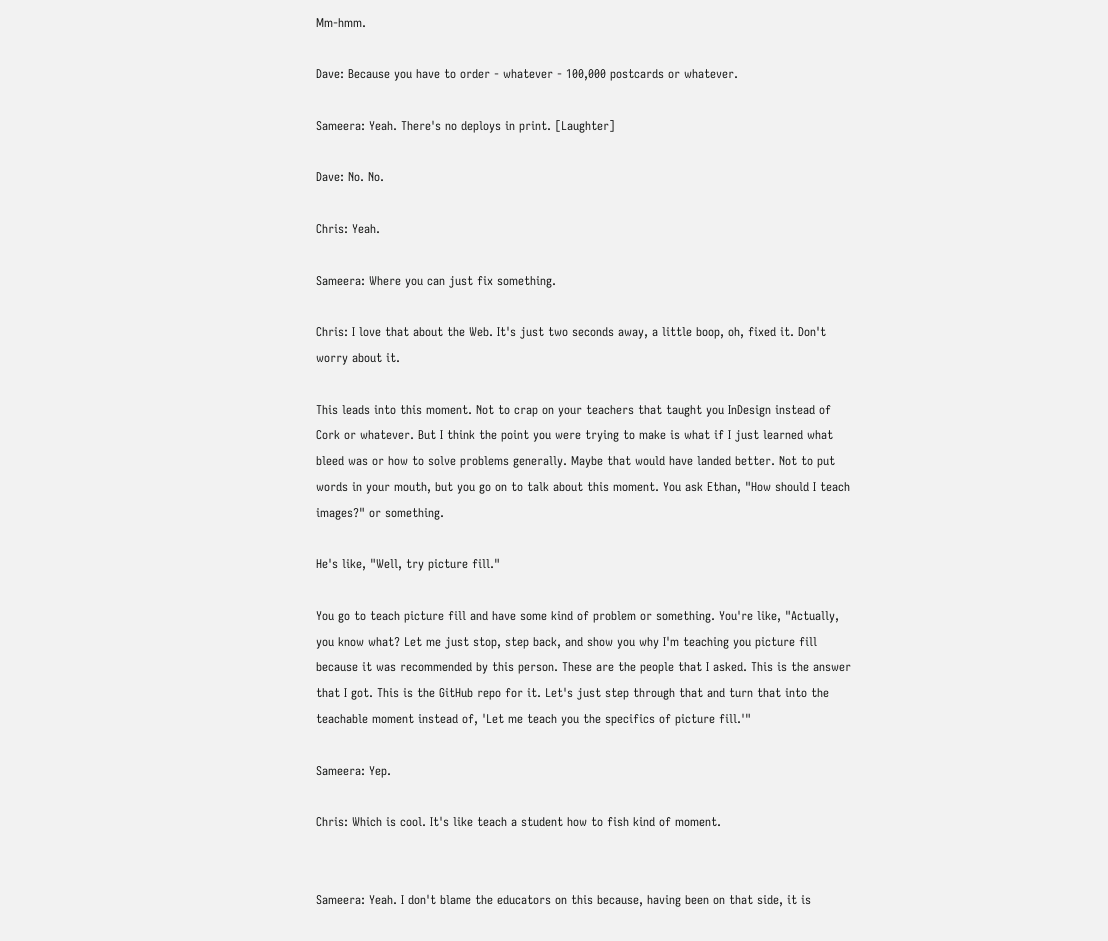Mm-hmm.

Dave: Because you have to order - whatever - 100,000 postcards or whatever.

Sameera: Yeah. There's no deploys in print. [Laughter]

Dave: No. No.

Chris: Yeah.

Sameera: Where you can just fix something.

Chris: I love that about the Web. It's just two seconds away, a little boop, oh, fixed it. Don't worry about it.

This leads into this moment. Not to crap on your teachers that taught you InDesign instead of Cork or whatever. But I think the point you were trying to make is what if I just learned what bleed was or how to solve problems generally. Maybe that would have landed better. Not to put words in your mouth, but you go on to talk about this moment. You ask Ethan, "How should I teach images?" or something.

He's like, "Well, try picture fill."

You go to teach picture fill and have some kind of problem or something. You're like, "Actually, you know what? Let me just stop, step back, and show you why I'm teaching you picture fill because it was recommended by this person. These are the people that I asked. This is the answer that I got. This is the GitHub repo for it. Let's just step through that and turn that into the teachable moment instead of, 'Let me teach you the specifics of picture fill.'"

Sameera: Yep.

Chris: Which is cool. It's like teach a student how to fish kind of moment.


Sameera: Yeah. I don't blame the educators on this because, having been on that side, it is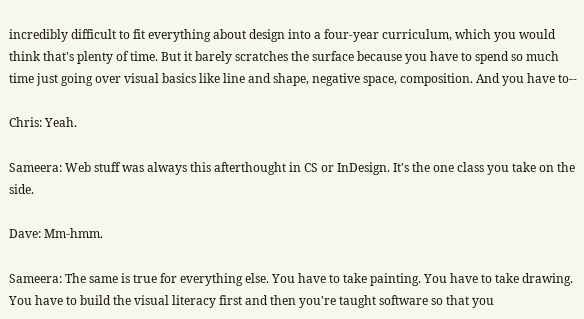incredibly difficult to fit everything about design into a four-year curriculum, which you would think that's plenty of time. But it barely scratches the surface because you have to spend so much time just going over visual basics like line and shape, negative space, composition. And you have to--

Chris: Yeah.

Sameera: Web stuff was always this afterthought in CS or InDesign. It's the one class you take on the side.

Dave: Mm-hmm.

Sameera: The same is true for everything else. You have to take painting. You have to take drawing. You have to build the visual literacy first and then you're taught software so that you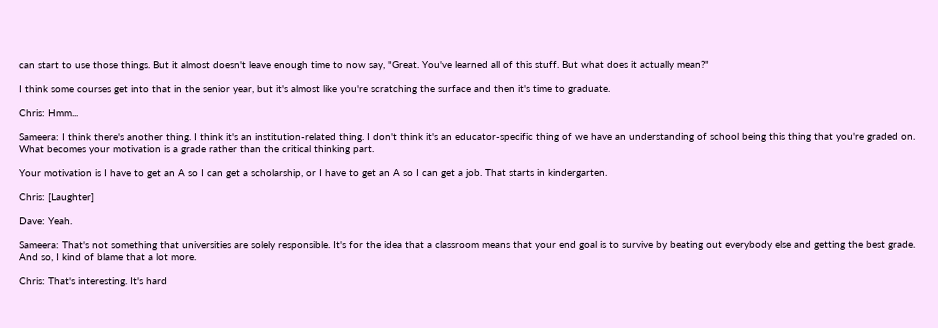can start to use those things. But it almost doesn't leave enough time to now say, "Great. You've learned all of this stuff. But what does it actually mean?"

I think some courses get into that in the senior year, but it's almost like you're scratching the surface and then it's time to graduate.

Chris: Hmm...

Sameera: I think there's another thing. I think it's an institution-related thing. I don't think it's an educator-specific thing of we have an understanding of school being this thing that you're graded on. What becomes your motivation is a grade rather than the critical thinking part.

Your motivation is I have to get an A so I can get a scholarship, or I have to get an A so I can get a job. That starts in kindergarten.

Chris: [Laughter]

Dave: Yeah.

Sameera: That's not something that universities are solely responsible. It's for the idea that a classroom means that your end goal is to survive by beating out everybody else and getting the best grade. And so, I kind of blame that a lot more.

Chris: That's interesting. It's hard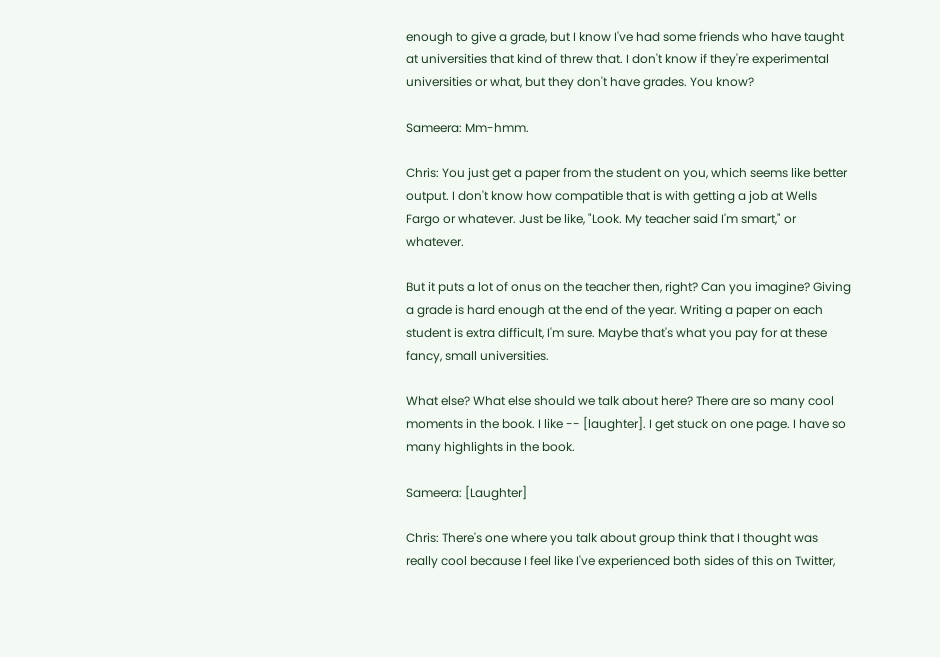enough to give a grade, but I know I've had some friends who have taught at universities that kind of threw that. I don't know if they're experimental universities or what, but they don't have grades. You know?

Sameera: Mm-hmm.

Chris: You just get a paper from the student on you, which seems like better output. I don't know how compatible that is with getting a job at Wells Fargo or whatever. Just be like, "Look. My teacher said I'm smart," or whatever.

But it puts a lot of onus on the teacher then, right? Can you imagine? Giving a grade is hard enough at the end of the year. Writing a paper on each student is extra difficult, I'm sure. Maybe that's what you pay for at these fancy, small universities.

What else? What else should we talk about here? There are so many cool moments in the book. I like -- [laughter]. I get stuck on one page. I have so many highlights in the book.

Sameera: [Laughter]

Chris: There's one where you talk about group think that I thought was really cool because I feel like I've experienced both sides of this on Twitter,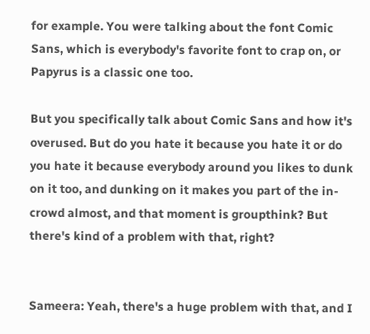for example. You were talking about the font Comic Sans, which is everybody's favorite font to crap on, or Papyrus is a classic one too.

But you specifically talk about Comic Sans and how it's overused. But do you hate it because you hate it or do you hate it because everybody around you likes to dunk on it too, and dunking on it makes you part of the in-crowd almost, and that moment is groupthink? But there's kind of a problem with that, right?


Sameera: Yeah, there's a huge problem with that, and I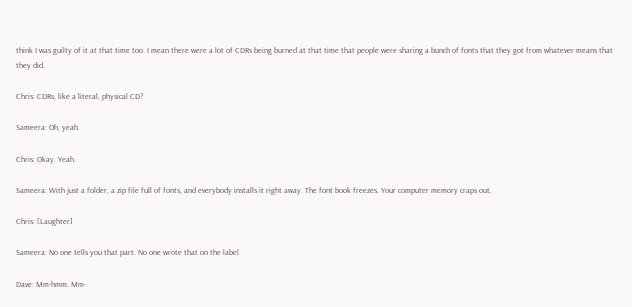think I was guilty of it at that time too. I mean there were a lot of CDRs being burned at that time that people were sharing a bunch of fonts that they got from whatever means that they did.

Chris: CDRs, like a literal, physical CD?

Sameera: Oh, yeah.

Chris: Okay. Yeah.

Sameera: With just a folder, a zip file full of fonts, and everybody installs it right away. The font book freezes. Your computer memory craps out.

Chris: [Laughter]

Sameera: No one tells you that part. No one wrote that on the label.

Dave: Mm-hmm. Mm-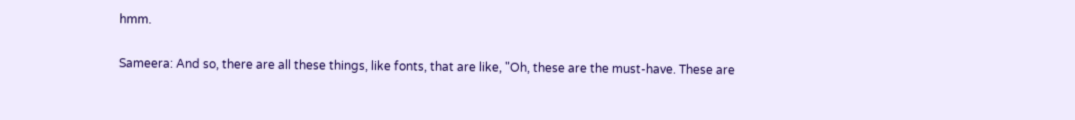hmm.

Sameera: And so, there are all these things, like fonts, that are like, "Oh, these are the must-have. These are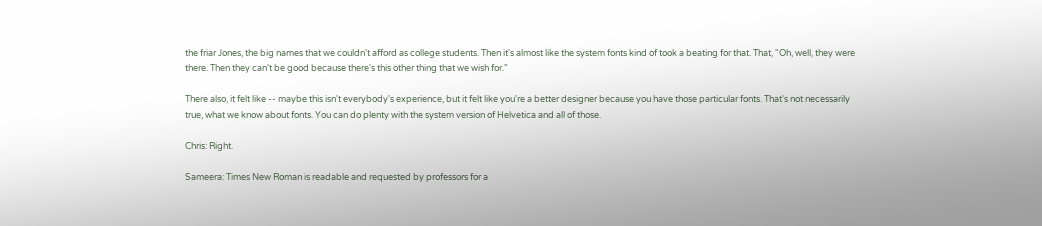the friar Jones, the big names that we couldn't afford as college students. Then it's almost like the system fonts kind of took a beating for that. That, "Oh, well, they were there. Then they can't be good because there's this other thing that we wish for."

There also, it felt like -- maybe this isn't everybody's experience, but it felt like you're a better designer because you have those particular fonts. That's not necessarily true, what we know about fonts. You can do plenty with the system version of Helvetica and all of those.

Chris: Right.

Sameera: Times New Roman is readable and requested by professors for a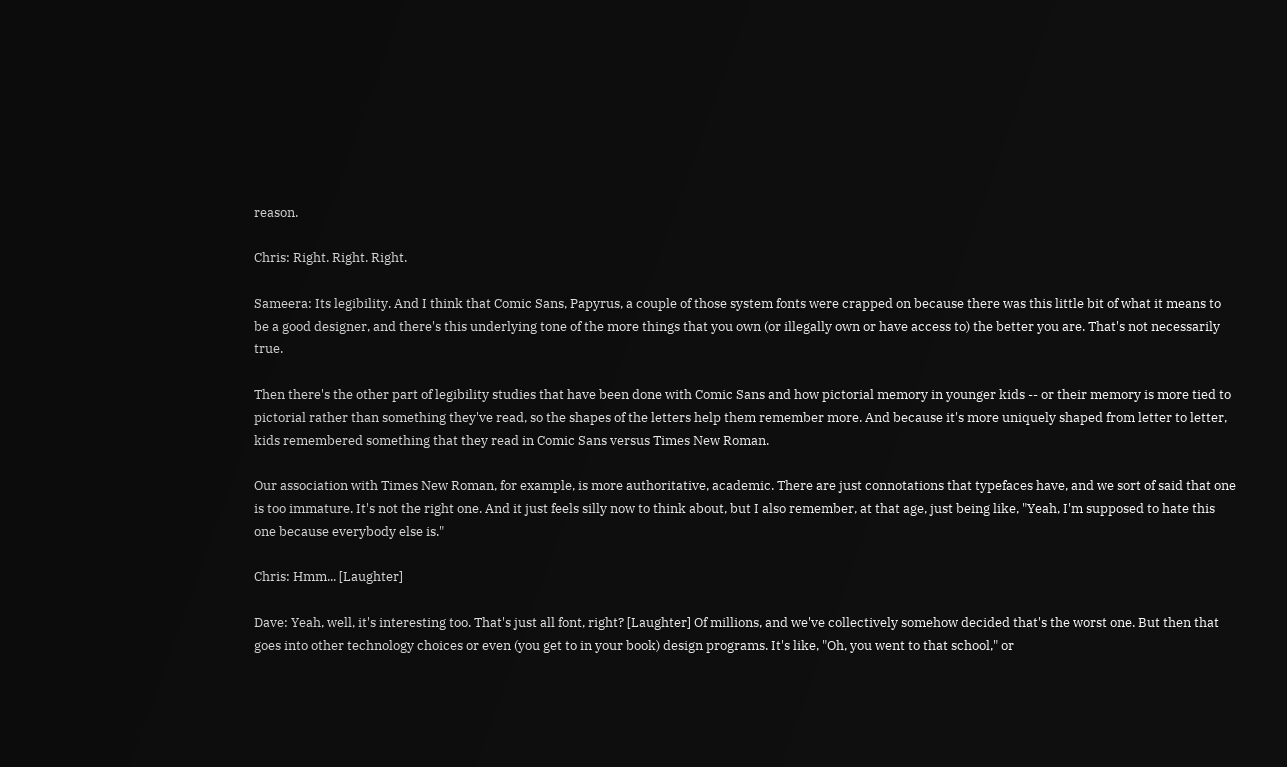reason.

Chris: Right. Right. Right.

Sameera: Its legibility. And I think that Comic Sans, Papyrus, a couple of those system fonts were crapped on because there was this little bit of what it means to be a good designer, and there's this underlying tone of the more things that you own (or illegally own or have access to) the better you are. That's not necessarily true.

Then there's the other part of legibility studies that have been done with Comic Sans and how pictorial memory in younger kids -- or their memory is more tied to pictorial rather than something they've read, so the shapes of the letters help them remember more. And because it's more uniquely shaped from letter to letter, kids remembered something that they read in Comic Sans versus Times New Roman.

Our association with Times New Roman, for example, is more authoritative, academic. There are just connotations that typefaces have, and we sort of said that one is too immature. It's not the right one. And it just feels silly now to think about, but I also remember, at that age, just being like, "Yeah, I'm supposed to hate this one because everybody else is."

Chris: Hmm... [Laughter]

Dave: Yeah, well, it's interesting too. That's just all font, right? [Laughter] Of millions, and we've collectively somehow decided that's the worst one. But then that goes into other technology choices or even (you get to in your book) design programs. It's like, "Oh, you went to that school," or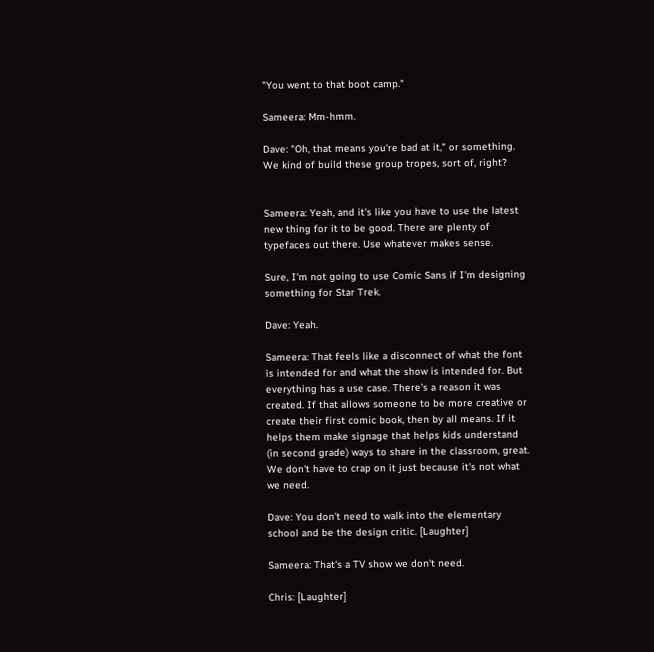"You went to that boot camp."

Sameera: Mm-hmm.

Dave: "Oh, that means you're bad at it," or something. We kind of build these group tropes, sort of, right?


Sameera: Yeah, and it's like you have to use the latest new thing for it to be good. There are plenty of typefaces out there. Use whatever makes sense.

Sure, I'm not going to use Comic Sans if I'm designing something for Star Trek.

Dave: Yeah.

Sameera: That feels like a disconnect of what the font is intended for and what the show is intended for. But everything has a use case. There's a reason it was created. If that allows someone to be more creative or create their first comic book, then by all means. If it helps them make signage that helps kids understand (in second grade) ways to share in the classroom, great. We don't have to crap on it just because it's not what we need.

Dave: You don't need to walk into the elementary school and be the design critic. [Laughter]

Sameera: That's a TV show we don't need.

Chris: [Laughter]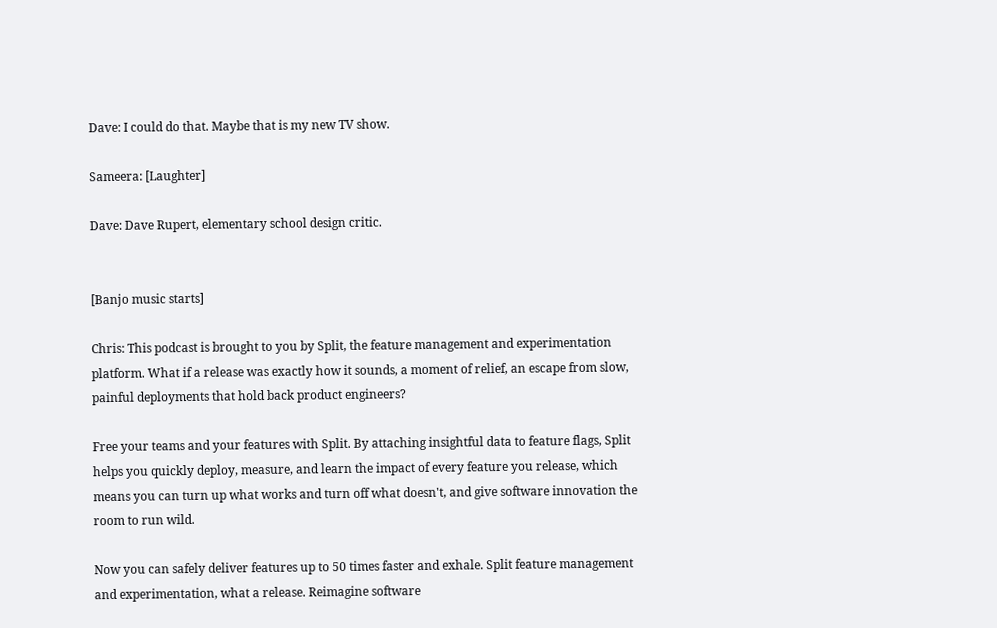Dave: I could do that. Maybe that is my new TV show.

Sameera: [Laughter]

Dave: Dave Rupert, elementary school design critic.


[Banjo music starts]

Chris: This podcast is brought to you by Split, the feature management and experimentation platform. What if a release was exactly how it sounds, a moment of relief, an escape from slow, painful deployments that hold back product engineers?

Free your teams and your features with Split. By attaching insightful data to feature flags, Split helps you quickly deploy, measure, and learn the impact of every feature you release, which means you can turn up what works and turn off what doesn't, and give software innovation the room to run wild.

Now you can safely deliver features up to 50 times faster and exhale. Split feature management and experimentation, what a release. Reimagine software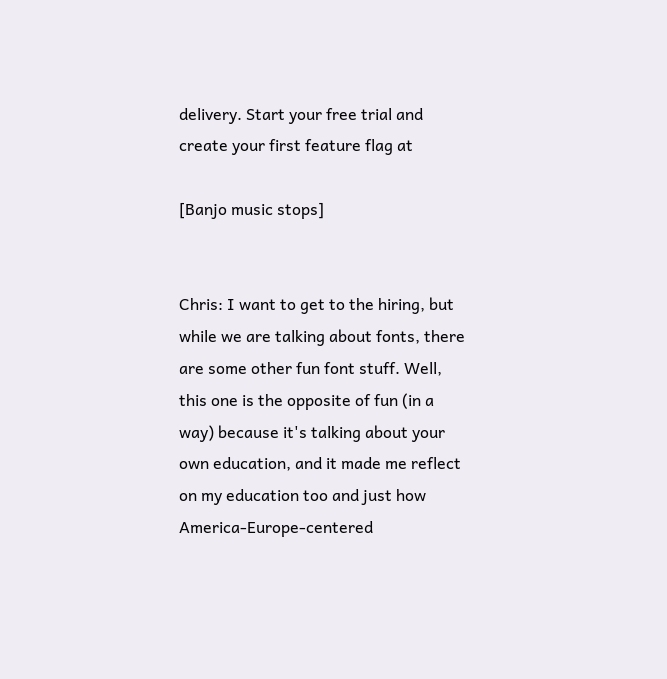delivery. Start your free trial and create your first feature flag at

[Banjo music stops]


Chris: I want to get to the hiring, but while we are talking about fonts, there are some other fun font stuff. Well, this one is the opposite of fun (in a way) because it's talking about your own education, and it made me reflect on my education too and just how America-Europe-centered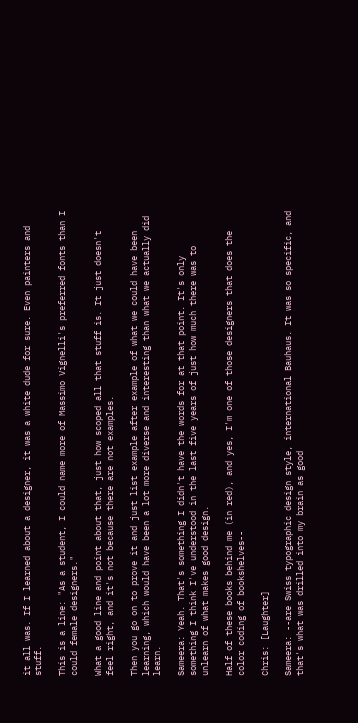it all was. If I learned about a designer, it was a white dude for sure. Even painters and stuff.

This is a line: "As a student, I could name more of Massimo Vignelli's preferred fonts than I could female designers."

What a good line and point about that, just how scoped all that stuff is. It just doesn't feel right, and it's not because there are not examples.

Then you go on to prove it and just list example after example of what we could have been learning, which would have been a lot more diverse and interesting than what we actually did learn.

Sameera: Yeah. That's something I didn't have the words for at that point. It's only something I think I've understood in the last five years of just how much there was to unlearn of what makes good design.

Half of these books behind me (in red), and yes, I'm one of those designers that does the color coding of bookshelves--

Chris: [Laughter]

Sameera: --are Swiss typographic design style, international Bauhaus. It was so specific, and that's what was drilled into my brain as good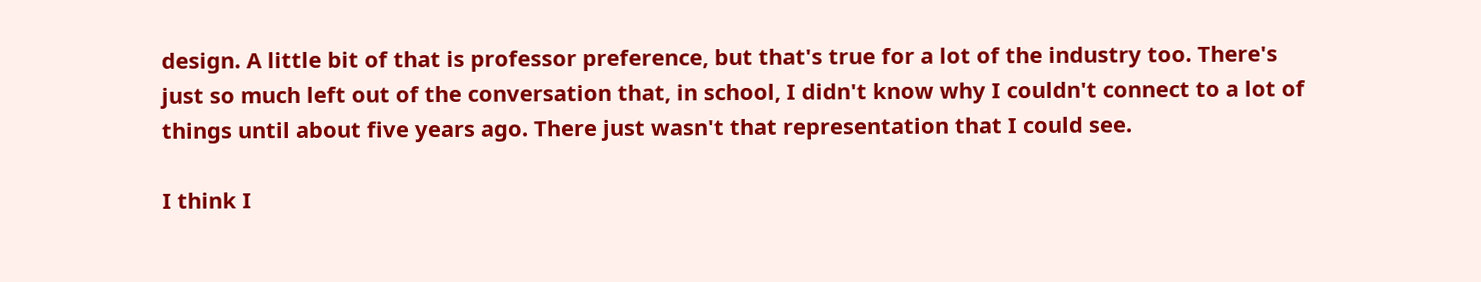design. A little bit of that is professor preference, but that's true for a lot of the industry too. There's just so much left out of the conversation that, in school, I didn't know why I couldn't connect to a lot of things until about five years ago. There just wasn't that representation that I could see.

I think I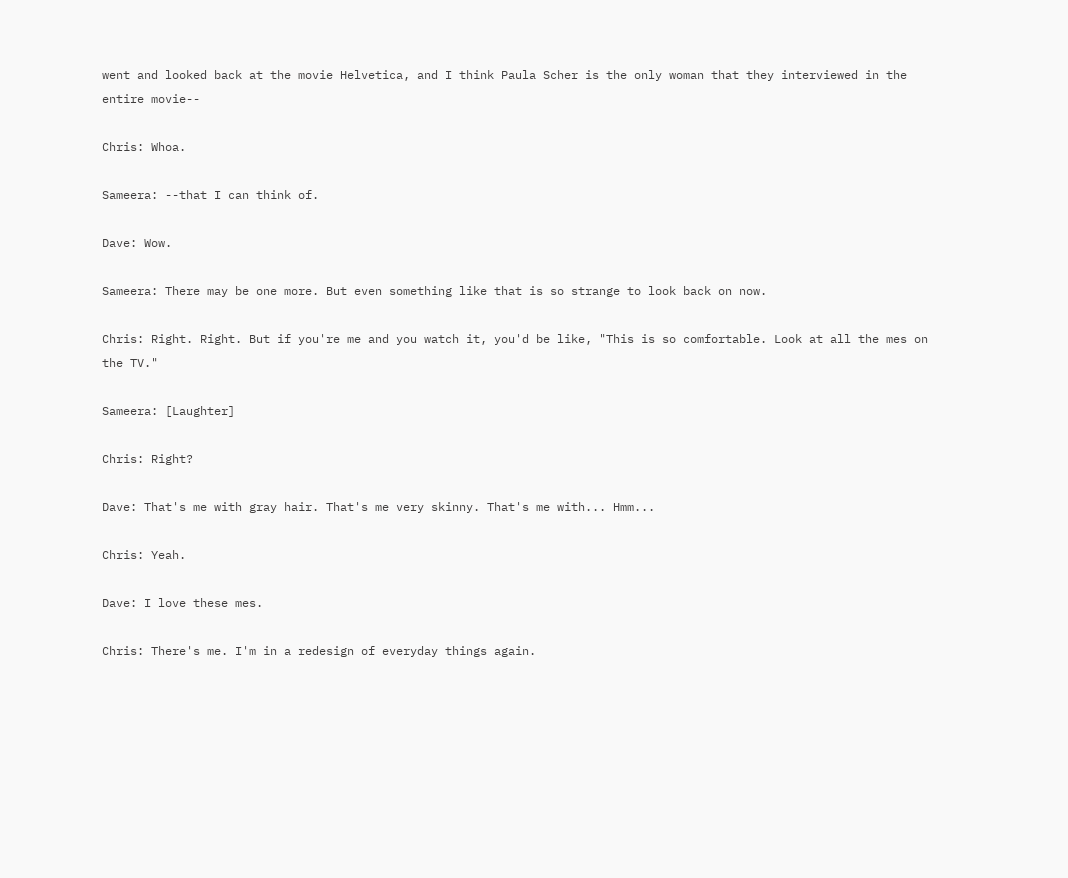went and looked back at the movie Helvetica, and I think Paula Scher is the only woman that they interviewed in the entire movie--

Chris: Whoa.

Sameera: --that I can think of.

Dave: Wow.

Sameera: There may be one more. But even something like that is so strange to look back on now.

Chris: Right. Right. But if you're me and you watch it, you'd be like, "This is so comfortable. Look at all the mes on the TV."

Sameera: [Laughter]

Chris: Right?

Dave: That's me with gray hair. That's me very skinny. That's me with... Hmm...

Chris: Yeah.

Dave: I love these mes.

Chris: There's me. I'm in a redesign of everyday things again.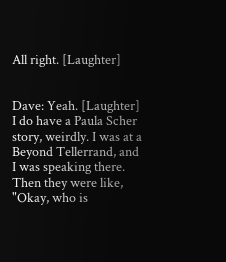All right. [Laughter]


Dave: Yeah. [Laughter] I do have a Paula Scher story, weirdly. I was at a Beyond Tellerrand, and I was speaking there. Then they were like, "Okay, who is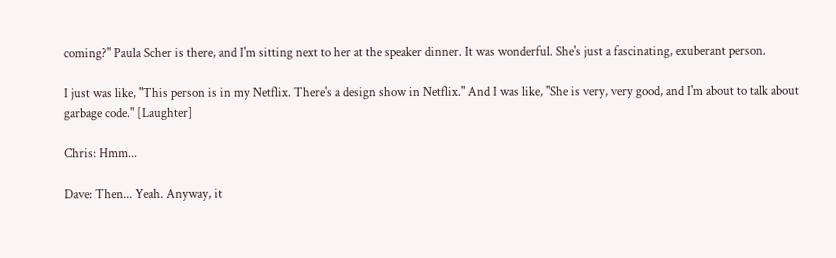coming?" Paula Scher is there, and I'm sitting next to her at the speaker dinner. It was wonderful. She's just a fascinating, exuberant person.

I just was like, "This person is in my Netflix. There's a design show in Netflix." And I was like, "She is very, very good, and I'm about to talk about garbage code." [Laughter]

Chris: Hmm...

Dave: Then... Yeah. Anyway, it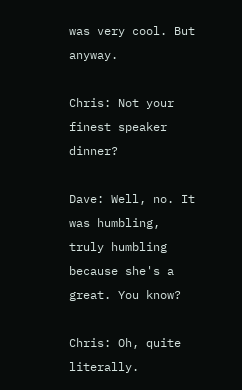was very cool. But anyway.

Chris: Not your finest speaker dinner?

Dave: Well, no. It was humbling, truly humbling because she's a great. You know?

Chris: Oh, quite literally.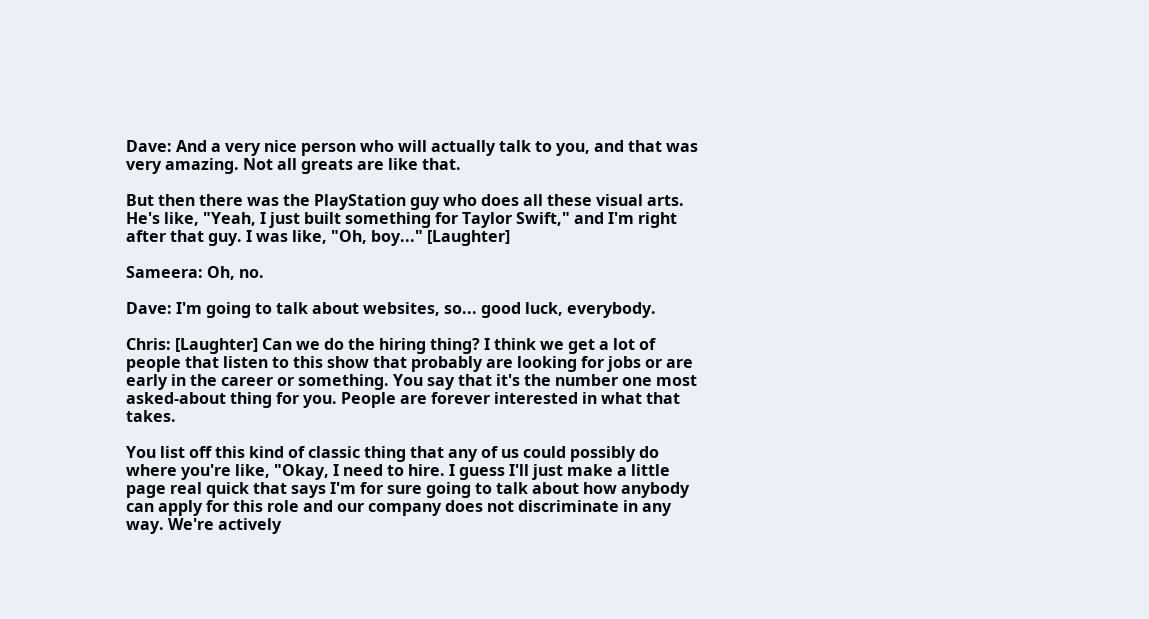Dave: And a very nice person who will actually talk to you, and that was very amazing. Not all greats are like that.

But then there was the PlayStation guy who does all these visual arts. He's like, "Yeah, I just built something for Taylor Swift," and I'm right after that guy. I was like, "Oh, boy..." [Laughter]

Sameera: Oh, no.

Dave: I'm going to talk about websites, so... good luck, everybody.

Chris: [Laughter] Can we do the hiring thing? I think we get a lot of people that listen to this show that probably are looking for jobs or are early in the career or something. You say that it's the number one most asked-about thing for you. People are forever interested in what that takes.

You list off this kind of classic thing that any of us could possibly do where you're like, "Okay, I need to hire. I guess I'll just make a little page real quick that says I'm for sure going to talk about how anybody can apply for this role and our company does not discriminate in any way. We're actively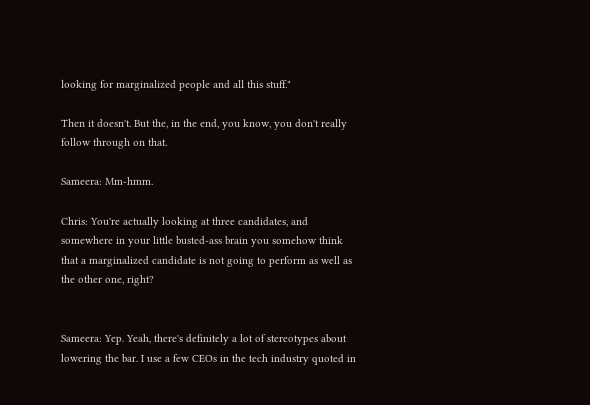looking for marginalized people and all this stuff."

Then it doesn't. But the, in the end, you know, you don't really follow through on that.

Sameera: Mm-hmm.

Chris: You're actually looking at three candidates, and somewhere in your little busted-ass brain you somehow think that a marginalized candidate is not going to perform as well as the other one, right?


Sameera: Yep. Yeah, there's definitely a lot of stereotypes about lowering the bar. I use a few CEOs in the tech industry quoted in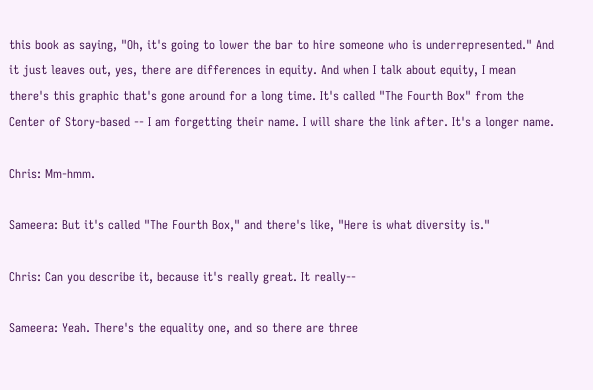this book as saying, "Oh, it's going to lower the bar to hire someone who is underrepresented." And it just leaves out, yes, there are differences in equity. And when I talk about equity, I mean there's this graphic that's gone around for a long time. It's called "The Fourth Box" from the Center of Story-based -- I am forgetting their name. I will share the link after. It's a longer name.

Chris: Mm-hmm.

Sameera: But it's called "The Fourth Box," and there's like, "Here is what diversity is."

Chris: Can you describe it, because it's really great. It really--

Sameera: Yeah. There's the equality one, and so there are three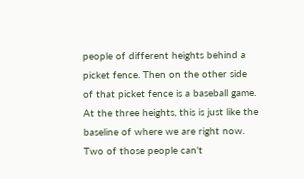people of different heights behind a picket fence. Then on the other side of that picket fence is a baseball game. At the three heights, this is just like the baseline of where we are right now. Two of those people can't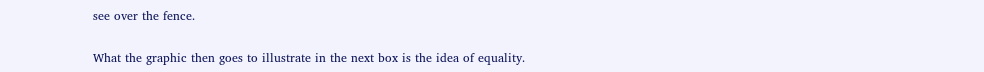see over the fence.

What the graphic then goes to illustrate in the next box is the idea of equality.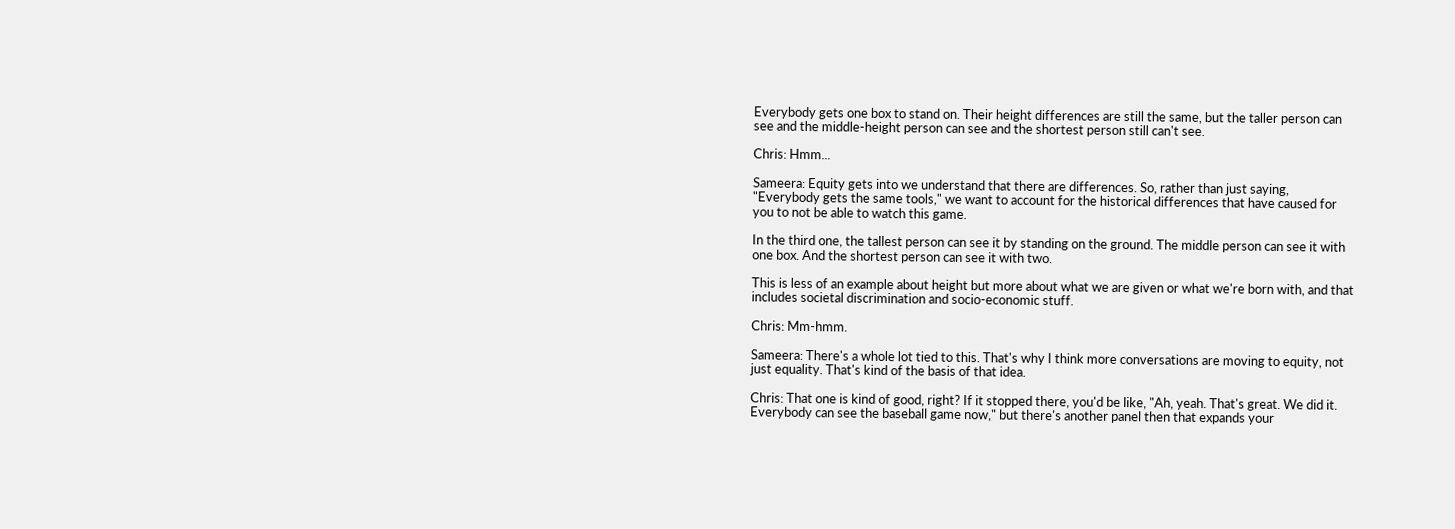Everybody gets one box to stand on. Their height differences are still the same, but the taller person can see and the middle-height person can see and the shortest person still can't see.

Chris: Hmm...

Sameera: Equity gets into we understand that there are differences. So, rather than just saying, "Everybody gets the same tools," we want to account for the historical differences that have caused for you to not be able to watch this game.

In the third one, the tallest person can see it by standing on the ground. The middle person can see it with one box. And the shortest person can see it with two.

This is less of an example about height but more about what we are given or what we're born with, and that includes societal discrimination and socio-economic stuff.

Chris: Mm-hmm.

Sameera: There's a whole lot tied to this. That's why I think more conversations are moving to equity, not just equality. That's kind of the basis of that idea.

Chris: That one is kind of good, right? If it stopped there, you'd be like, "Ah, yeah. That's great. We did it. Everybody can see the baseball game now," but there's another panel then that expands your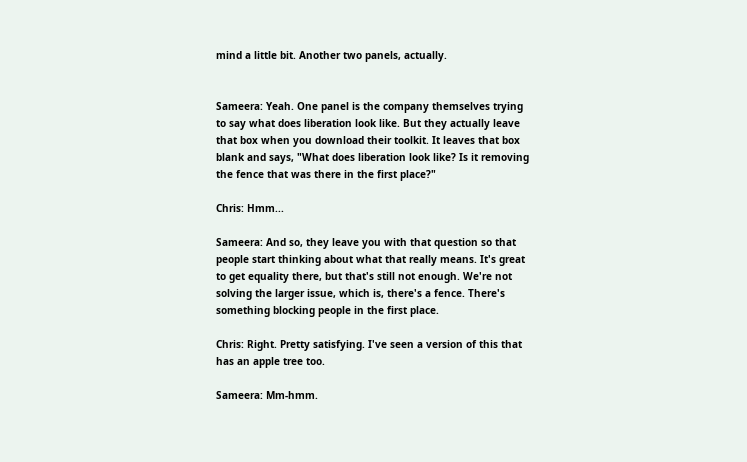mind a little bit. Another two panels, actually.


Sameera: Yeah. One panel is the company themselves trying to say what does liberation look like. But they actually leave that box when you download their toolkit. It leaves that box blank and says, "What does liberation look like? Is it removing the fence that was there in the first place?"

Chris: Hmm...

Sameera: And so, they leave you with that question so that people start thinking about what that really means. It's great to get equality there, but that's still not enough. We're not solving the larger issue, which is, there's a fence. There's something blocking people in the first place.

Chris: Right. Pretty satisfying. I've seen a version of this that has an apple tree too.

Sameera: Mm-hmm.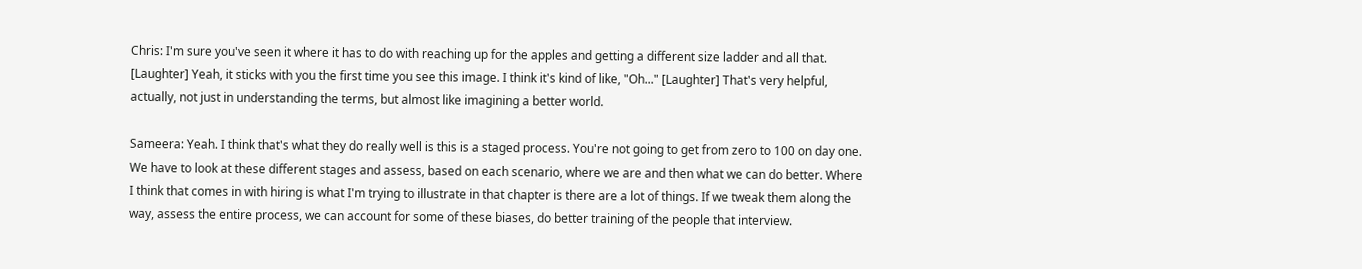Chris: I'm sure you've seen it where it has to do with reaching up for the apples and getting a different size ladder and all that. [Laughter] Yeah, it sticks with you the first time you see this image. I think it's kind of like, "Oh..." [Laughter] That's very helpful, actually, not just in understanding the terms, but almost like imagining a better world.

Sameera: Yeah. I think that's what they do really well is this is a staged process. You're not going to get from zero to 100 on day one. We have to look at these different stages and assess, based on each scenario, where we are and then what we can do better. Where I think that comes in with hiring is what I'm trying to illustrate in that chapter is there are a lot of things. If we tweak them along the way, assess the entire process, we can account for some of these biases, do better training of the people that interview.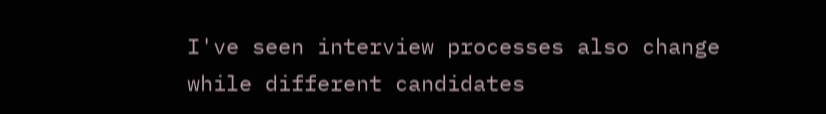I've seen interview processes also change while different candidates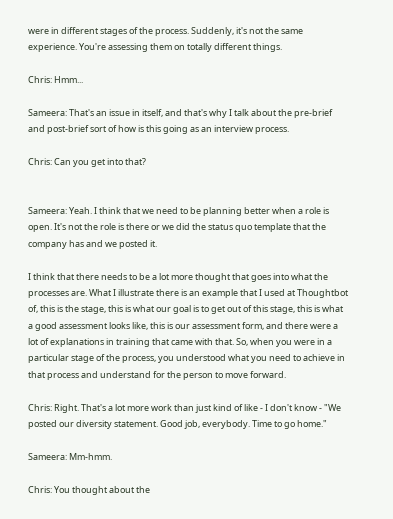were in different stages of the process. Suddenly, it's not the same experience. You're assessing them on totally different things.

Chris: Hmm...

Sameera: That's an issue in itself, and that's why I talk about the pre-brief and post-brief sort of how is this going as an interview process.

Chris: Can you get into that?


Sameera: Yeah. I think that we need to be planning better when a role is open. It's not the role is there or we did the status quo template that the company has and we posted it.

I think that there needs to be a lot more thought that goes into what the processes are. What I illustrate there is an example that I used at Thoughtbot of, this is the stage, this is what our goal is to get out of this stage, this is what a good assessment looks like, this is our assessment form, and there were a lot of explanations in training that came with that. So, when you were in a particular stage of the process, you understood what you need to achieve in that process and understand for the person to move forward.

Chris: Right. That's a lot more work than just kind of like - I don't know - "We posted our diversity statement. Good job, everybody. Time to go home."

Sameera: Mm-hmm.

Chris: You thought about the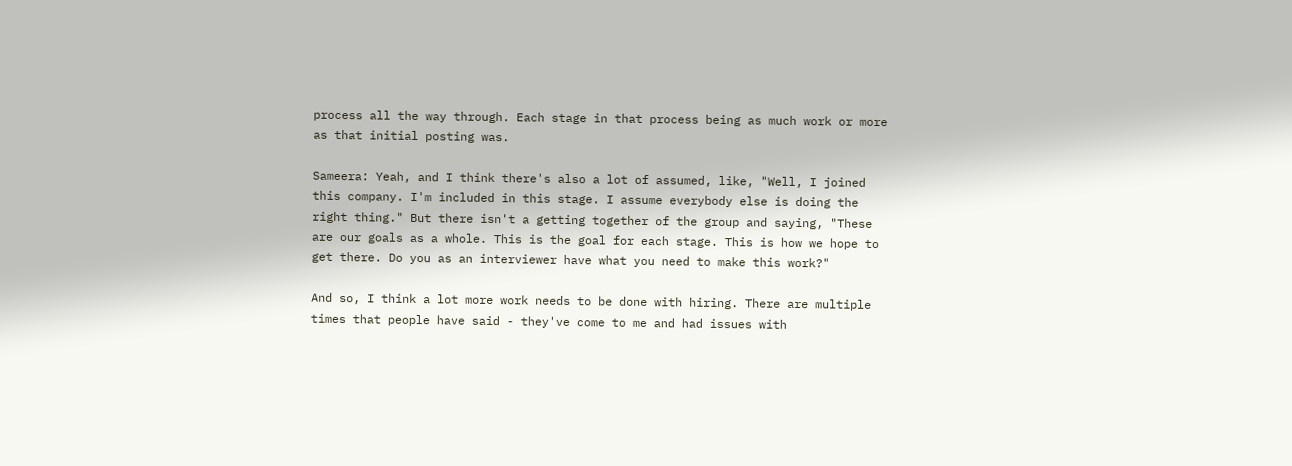process all the way through. Each stage in that process being as much work or more as that initial posting was.

Sameera: Yeah, and I think there's also a lot of assumed, like, "Well, I joined this company. I'm included in this stage. I assume everybody else is doing the right thing." But there isn't a getting together of the group and saying, "These are our goals as a whole. This is the goal for each stage. This is how we hope to get there. Do you as an interviewer have what you need to make this work?"

And so, I think a lot more work needs to be done with hiring. There are multiple times that people have said - they've come to me and had issues with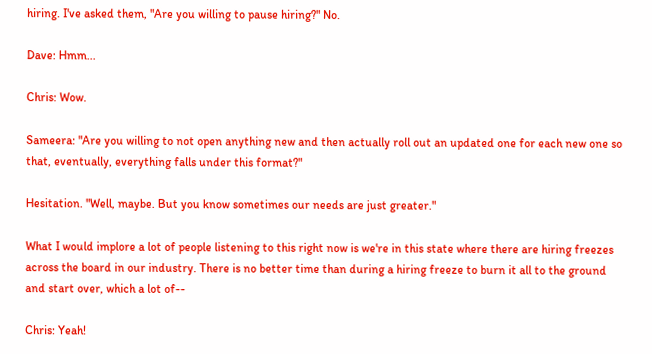hiring. I've asked them, "Are you willing to pause hiring?" No.

Dave: Hmm...

Chris: Wow.

Sameera: "Are you willing to not open anything new and then actually roll out an updated one for each new one so that, eventually, everything falls under this format?"

Hesitation. "Well, maybe. But you know sometimes our needs are just greater."

What I would implore a lot of people listening to this right now is we're in this state where there are hiring freezes across the board in our industry. There is no better time than during a hiring freeze to burn it all to the ground and start over, which a lot of--

Chris: Yeah!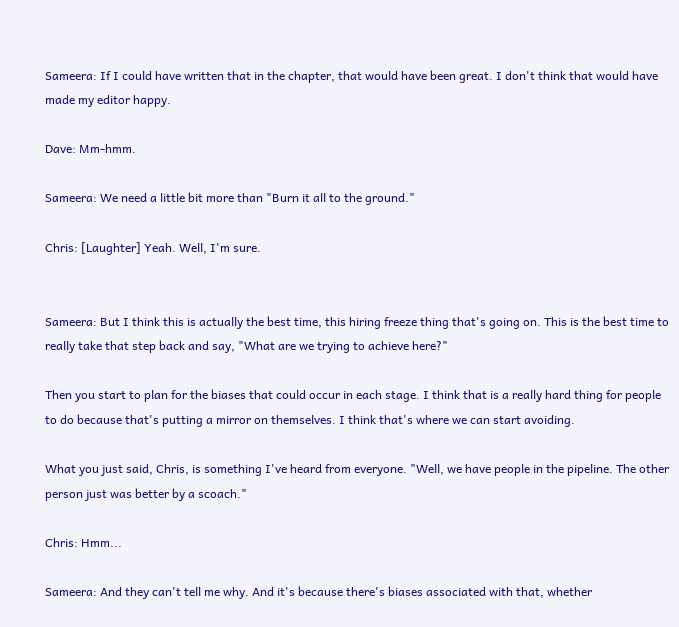Sameera: If I could have written that in the chapter, that would have been great. I don't think that would have made my editor happy.

Dave: Mm-hmm.

Sameera: We need a little bit more than "Burn it all to the ground."

Chris: [Laughter] Yeah. Well, I'm sure.


Sameera: But I think this is actually the best time, this hiring freeze thing that's going on. This is the best time to really take that step back and say, "What are we trying to achieve here?"

Then you start to plan for the biases that could occur in each stage. I think that is a really hard thing for people to do because that's putting a mirror on themselves. I think that's where we can start avoiding.

What you just said, Chris, is something I've heard from everyone. "Well, we have people in the pipeline. The other person just was better by a scoach."

Chris: Hmm...

Sameera: And they can't tell me why. And it's because there's biases associated with that, whether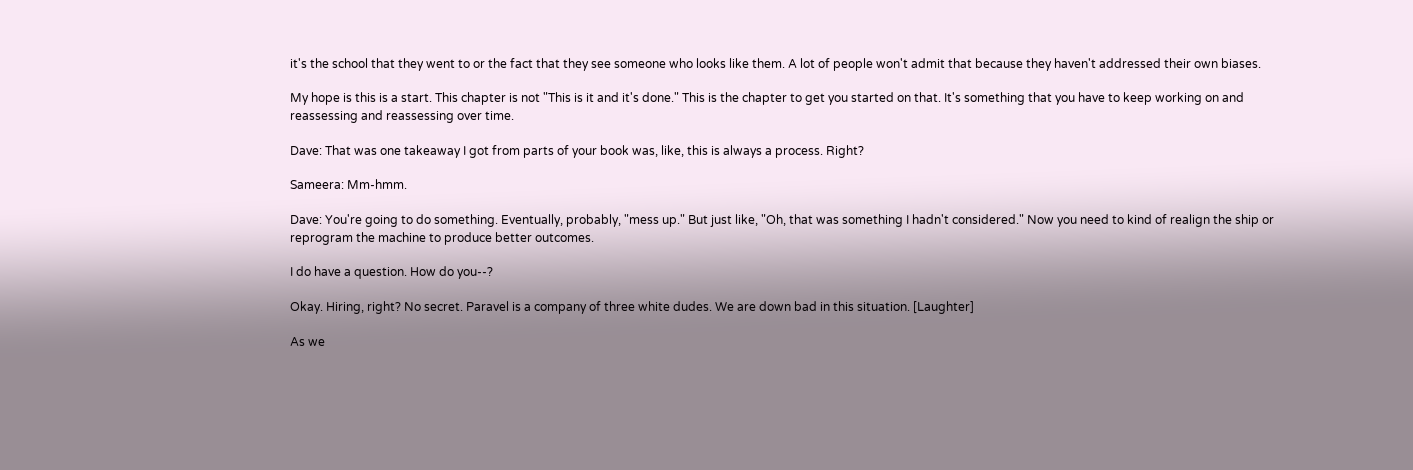it's the school that they went to or the fact that they see someone who looks like them. A lot of people won't admit that because they haven't addressed their own biases.

My hope is this is a start. This chapter is not "This is it and it's done." This is the chapter to get you started on that. It's something that you have to keep working on and reassessing and reassessing over time.

Dave: That was one takeaway I got from parts of your book was, like, this is always a process. Right?

Sameera: Mm-hmm.

Dave: You're going to do something. Eventually, probably, "mess up." But just like, "Oh, that was something I hadn't considered." Now you need to kind of realign the ship or reprogram the machine to produce better outcomes.

I do have a question. How do you--?

Okay. Hiring, right? No secret. Paravel is a company of three white dudes. We are down bad in this situation. [Laughter]

As we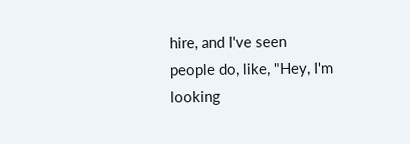hire, and I've seen people do, like, "Hey, I'm looking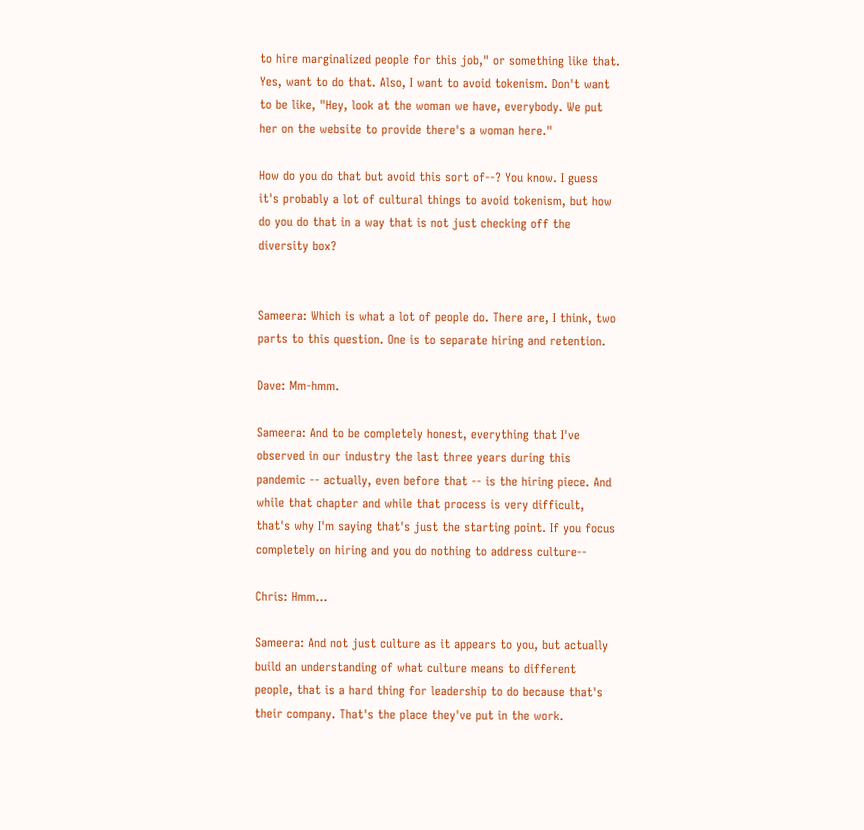to hire marginalized people for this job," or something like that. Yes, want to do that. Also, I want to avoid tokenism. Don't want to be like, "Hey, look at the woman we have, everybody. We put her on the website to provide there's a woman here."

How do you do that but avoid this sort of--? You know. I guess it's probably a lot of cultural things to avoid tokenism, but how do you do that in a way that is not just checking off the diversity box?


Sameera: Which is what a lot of people do. There are, I think, two parts to this question. One is to separate hiring and retention.

Dave: Mm-hmm.

Sameera: And to be completely honest, everything that I've observed in our industry the last three years during this pandemic -- actually, even before that -- is the hiring piece. And while that chapter and while that process is very difficult, that's why I'm saying that's just the starting point. If you focus completely on hiring and you do nothing to address culture--

Chris: Hmm...

Sameera: And not just culture as it appears to you, but actually build an understanding of what culture means to different people, that is a hard thing for leadership to do because that's their company. That's the place they've put in the work.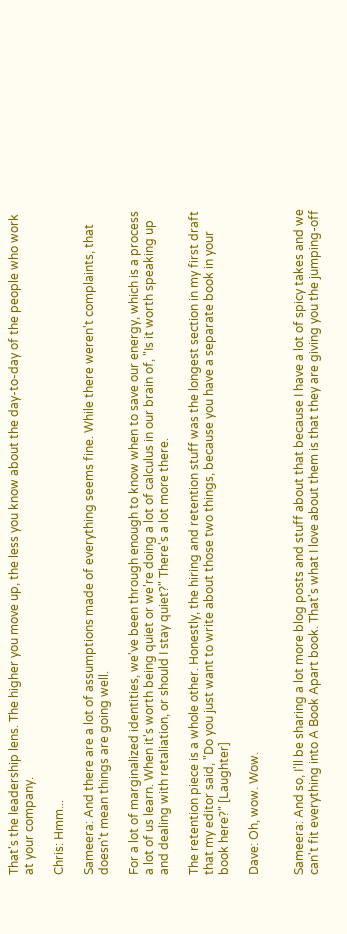That's the leadership lens. The higher you move up, the less you know about the day-to-day of the people who work at your company.

Chris: Hmm...

Sameera: And there are a lot of assumptions made of everything seems fine. While there weren't complaints, that doesn't mean things are going well.

For a lot of marginalized identities, we've been through enough to know when to save our energy, which is a process a lot of us learn. When it's worth being quiet or we're doing a lot of calculus in our brain of, "Is it worth speaking up and dealing with retaliation, or should I stay quiet?" There's a lot more there.

The retention piece is a whole other. Honestly, the hiring and retention stuff was the longest section in my first draft that my editor said, "Do you just want to write about those two things, because you have a separate book in your book here?" [Laughter]

Dave: Oh, wow. Wow.


Sameera: And so, I'll be sharing a lot more blog posts and stuff about that because I have a lot of spicy takes and we can't fit everything into A Book Apart book. That's what I love about them is that they are giving you the jumping-off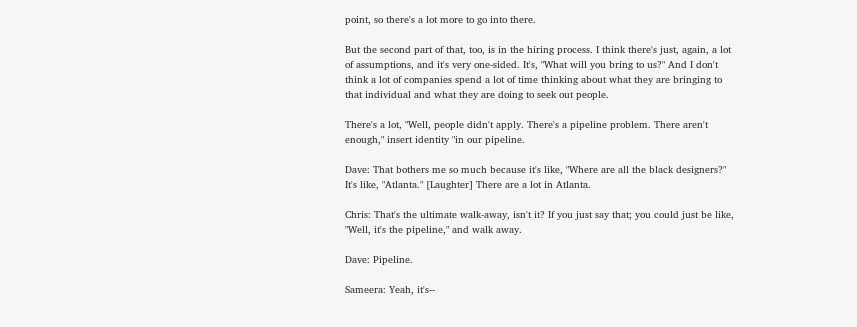point, so there's a lot more to go into there.

But the second part of that, too, is in the hiring process. I think there's just, again, a lot of assumptions, and it's very one-sided. It's, "What will you bring to us?" And I don't think a lot of companies spend a lot of time thinking about what they are bringing to that individual and what they are doing to seek out people.

There's a lot, "Well, people didn't apply. There's a pipeline problem. There aren't enough," insert identity "in our pipeline.

Dave: That bothers me so much because it's like, "Where are all the black designers?" It's like, "Atlanta." [Laughter] There are a lot in Atlanta.

Chris: That's the ultimate walk-away, isn't it? If you just say that; you could just be like, "Well, it's the pipeline," and walk away.

Dave: Pipeline.

Sameera: Yeah, it's--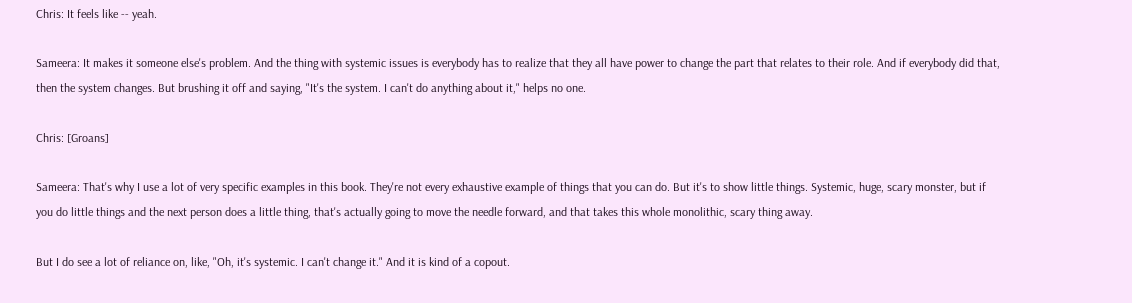Chris: It feels like -- yeah.

Sameera: It makes it someone else's problem. And the thing with systemic issues is everybody has to realize that they all have power to change the part that relates to their role. And if everybody did that, then the system changes. But brushing it off and saying, "It's the system. I can't do anything about it," helps no one.

Chris: [Groans]

Sameera: That's why I use a lot of very specific examples in this book. They're not every exhaustive example of things that you can do. But it's to show little things. Systemic, huge, scary monster, but if you do little things and the next person does a little thing, that's actually going to move the needle forward, and that takes this whole monolithic, scary thing away.

But I do see a lot of reliance on, like, "Oh, it's systemic. I can't change it." And it is kind of a copout.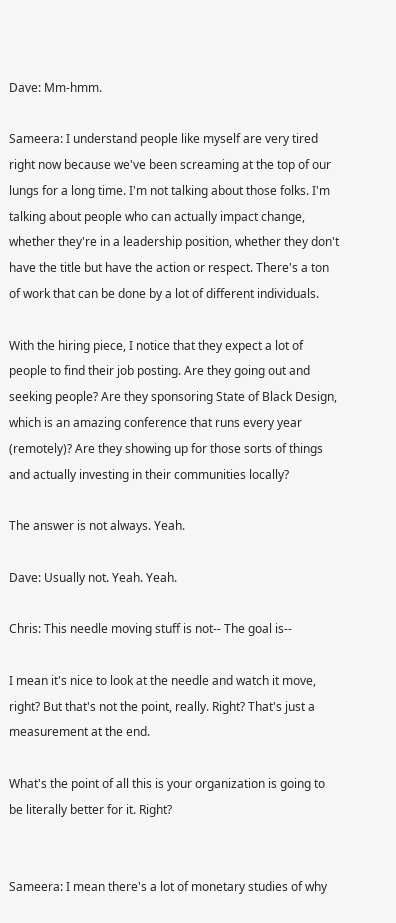Dave: Mm-hmm.

Sameera: I understand people like myself are very tired right now because we've been screaming at the top of our lungs for a long time. I'm not talking about those folks. I'm talking about people who can actually impact change, whether they're in a leadership position, whether they don't have the title but have the action or respect. There's a ton of work that can be done by a lot of different individuals.

With the hiring piece, I notice that they expect a lot of people to find their job posting. Are they going out and seeking people? Are they sponsoring State of Black Design, which is an amazing conference that runs every year (remotely)? Are they showing up for those sorts of things and actually investing in their communities locally?

The answer is not always. Yeah.

Dave: Usually not. Yeah. Yeah.

Chris: This needle moving stuff is not-- The goal is--

I mean it's nice to look at the needle and watch it move, right? But that's not the point, really. Right? That's just a measurement at the end.

What's the point of all this is your organization is going to be literally better for it. Right?


Sameera: I mean there's a lot of monetary studies of why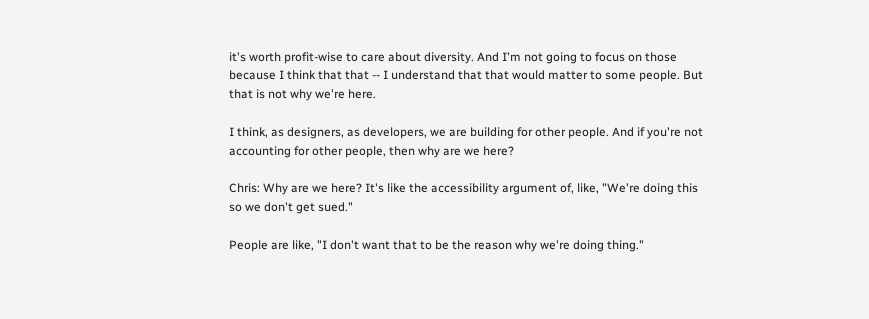it's worth profit-wise to care about diversity. And I'm not going to focus on those because I think that that -- I understand that that would matter to some people. But that is not why we're here.

I think, as designers, as developers, we are building for other people. And if you're not accounting for other people, then why are we here?

Chris: Why are we here? It's like the accessibility argument of, like, "We're doing this so we don't get sued."

People are like, "I don't want that to be the reason why we're doing thing."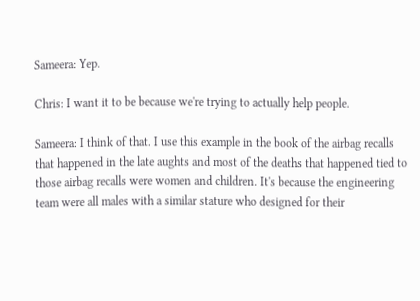Sameera: Yep.

Chris: I want it to be because we're trying to actually help people.

Sameera: I think of that. I use this example in the book of the airbag recalls that happened in the late aughts and most of the deaths that happened tied to those airbag recalls were women and children. It's because the engineering team were all males with a similar stature who designed for their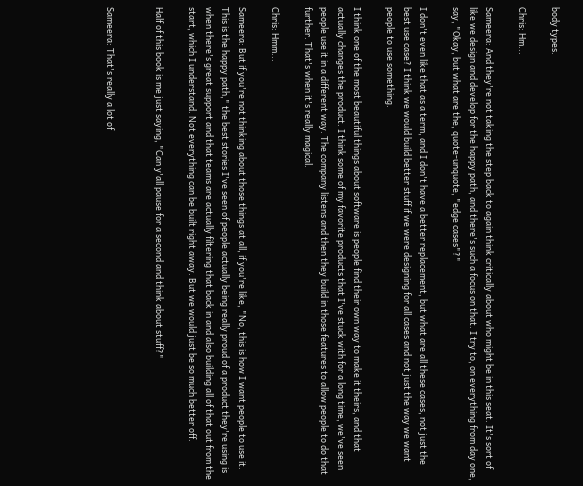body types.

Chris: Hm...

Sameera: And they're not taking the step back to again think critically about who might be in this seat. It's sort of like we design and develop for the happy path, and there's such a focus on that. I try to, on everything from day one, say, "Okay, but what are the, quote-unquote, "edge cases"?"

I don't even like that as a term, and I don't have a better replacement, but what are all these cases, not just the best use case? I think we would build better stuff if we were designing for all cases and not just the way we want people to use something.

I think one of the most beautiful things about software is people find their own way to make it theirs, and that actually changes the product. I think some of my favorite products that I've stuck with for a long time, we've seen people use it in a different way. The company listens and then they build in those features to allow people to do that further. That's when it's really magical.

Chris: Hmm...

Sameera: But if you're not thinking about those things at all, if you're like, "No, this is how I want people to use it. This is the happy path," the best stories I've seen of people actually being really proud of a product they're using is when there's great support and that teams are actually filtering that back in and also building all of that out from the start, which I understand. Not everything can be built right away. But we would just be so much better off.

Half of this book is me just saying, "Can y'all pause for a second and think about stuff?"


Sameera: That's really a lot of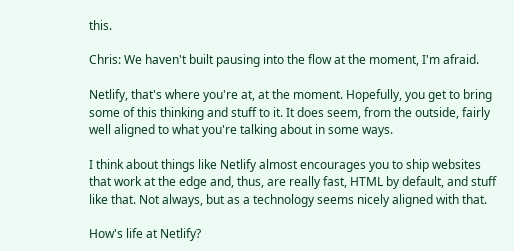this.

Chris: We haven't built pausing into the flow at the moment, I'm afraid.

Netlify, that's where you're at, at the moment. Hopefully, you get to bring some of this thinking and stuff to it. It does seem, from the outside, fairly well aligned to what you're talking about in some ways.

I think about things like Netlify almost encourages you to ship websites that work at the edge and, thus, are really fast, HTML by default, and stuff like that. Not always, but as a technology seems nicely aligned with that.

How's life at Netlify?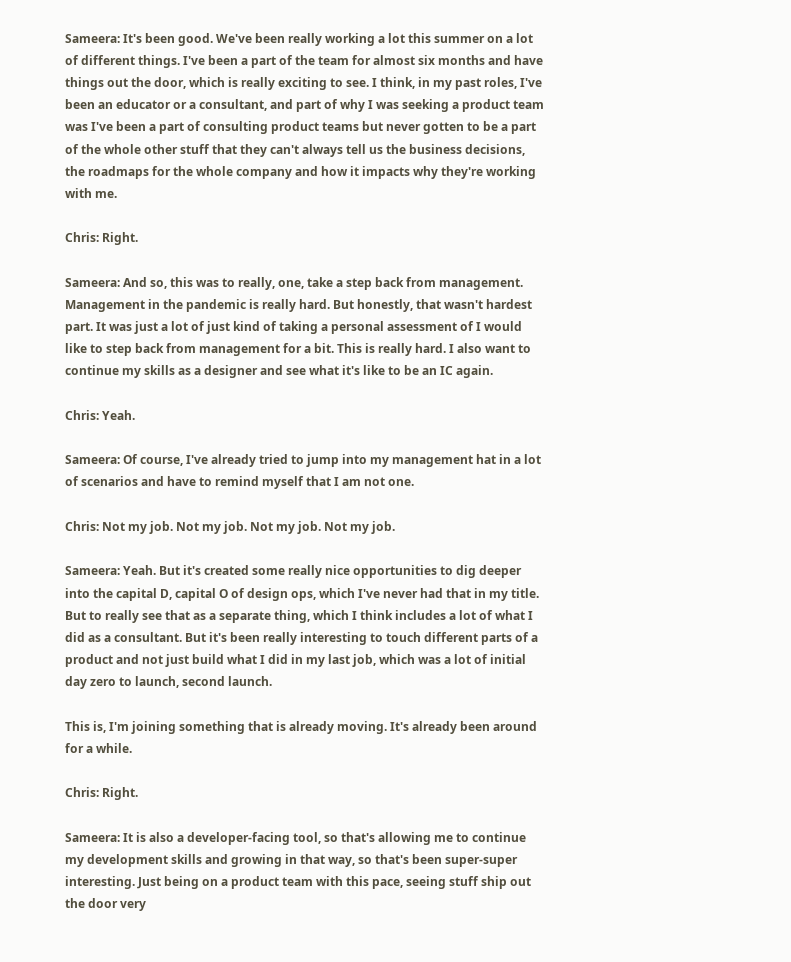Sameera: It's been good. We've been really working a lot this summer on a lot of different things. I've been a part of the team for almost six months and have things out the door, which is really exciting to see. I think, in my past roles, I've been an educator or a consultant, and part of why I was seeking a product team was I've been a part of consulting product teams but never gotten to be a part of the whole other stuff that they can't always tell us the business decisions, the roadmaps for the whole company and how it impacts why they're working with me.

Chris: Right.

Sameera: And so, this was to really, one, take a step back from management. Management in the pandemic is really hard. But honestly, that wasn't hardest part. It was just a lot of just kind of taking a personal assessment of I would like to step back from management for a bit. This is really hard. I also want to continue my skills as a designer and see what it's like to be an IC again.

Chris: Yeah.

Sameera: Of course, I've already tried to jump into my management hat in a lot of scenarios and have to remind myself that I am not one.

Chris: Not my job. Not my job. Not my job. Not my job.

Sameera: Yeah. But it's created some really nice opportunities to dig deeper into the capital D, capital O of design ops, which I've never had that in my title. But to really see that as a separate thing, which I think includes a lot of what I did as a consultant. But it's been really interesting to touch different parts of a product and not just build what I did in my last job, which was a lot of initial day zero to launch, second launch.

This is, I'm joining something that is already moving. It's already been around for a while.

Chris: Right.

Sameera: It is also a developer-facing tool, so that's allowing me to continue my development skills and growing in that way, so that's been super-super interesting. Just being on a product team with this pace, seeing stuff ship out the door very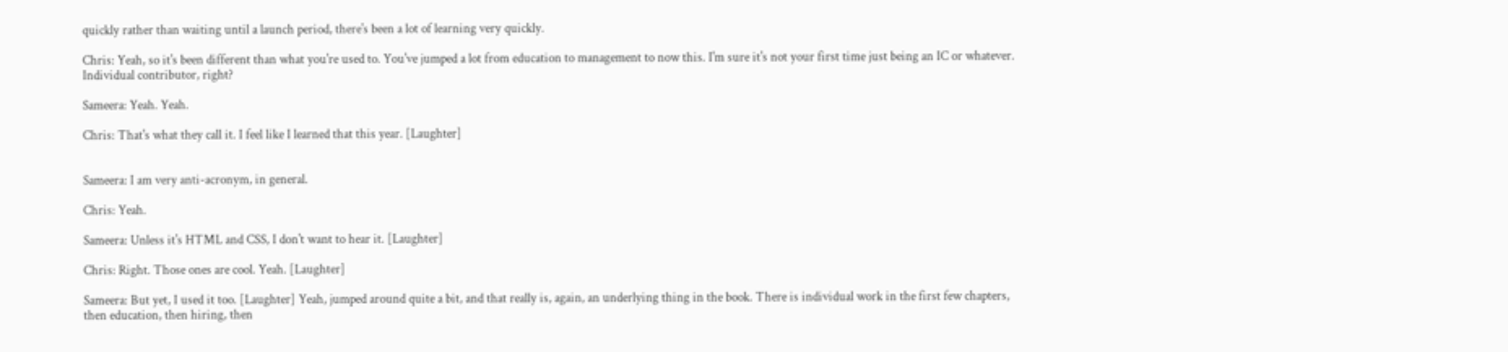quickly rather than waiting until a launch period, there's been a lot of learning very quickly.

Chris: Yeah, so it's been different than what you're used to. You've jumped a lot from education to management to now this. I'm sure it's not your first time just being an IC or whatever. Individual contributor, right?

Sameera: Yeah. Yeah.

Chris: That's what they call it. I feel like I learned that this year. [Laughter]


Sameera: I am very anti-acronym, in general.

Chris: Yeah.

Sameera: Unless it's HTML and CSS, I don't want to hear it. [Laughter]

Chris: Right. Those ones are cool. Yeah. [Laughter]

Sameera: But yet, I used it too. [Laughter] Yeah, jumped around quite a bit, and that really is, again, an underlying thing in the book. There is individual work in the first few chapters, then education, then hiring, then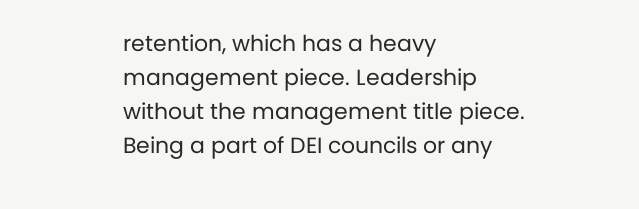retention, which has a heavy management piece. Leadership without the management title piece. Being a part of DEI councils or any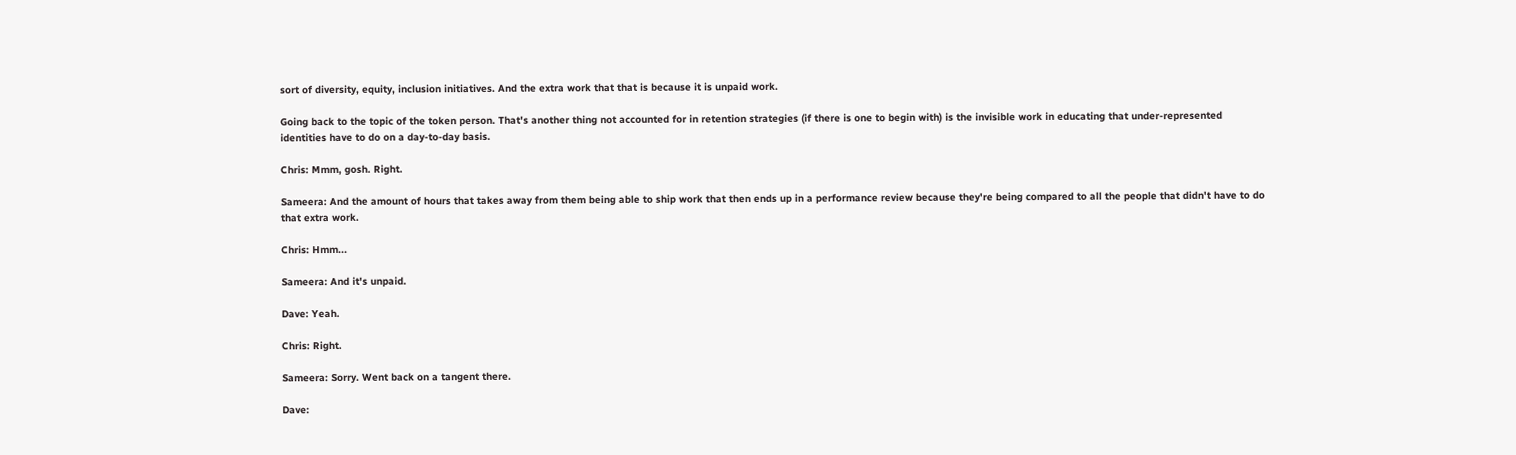sort of diversity, equity, inclusion initiatives. And the extra work that that is because it is unpaid work.

Going back to the topic of the token person. That's another thing not accounted for in retention strategies (if there is one to begin with) is the invisible work in educating that under-represented identities have to do on a day-to-day basis.

Chris: Mmm, gosh. Right.

Sameera: And the amount of hours that takes away from them being able to ship work that then ends up in a performance review because they're being compared to all the people that didn't have to do that extra work.

Chris: Hmm...

Sameera: And it's unpaid.

Dave: Yeah.

Chris: Right.

Sameera: Sorry. Went back on a tangent there.

Dave: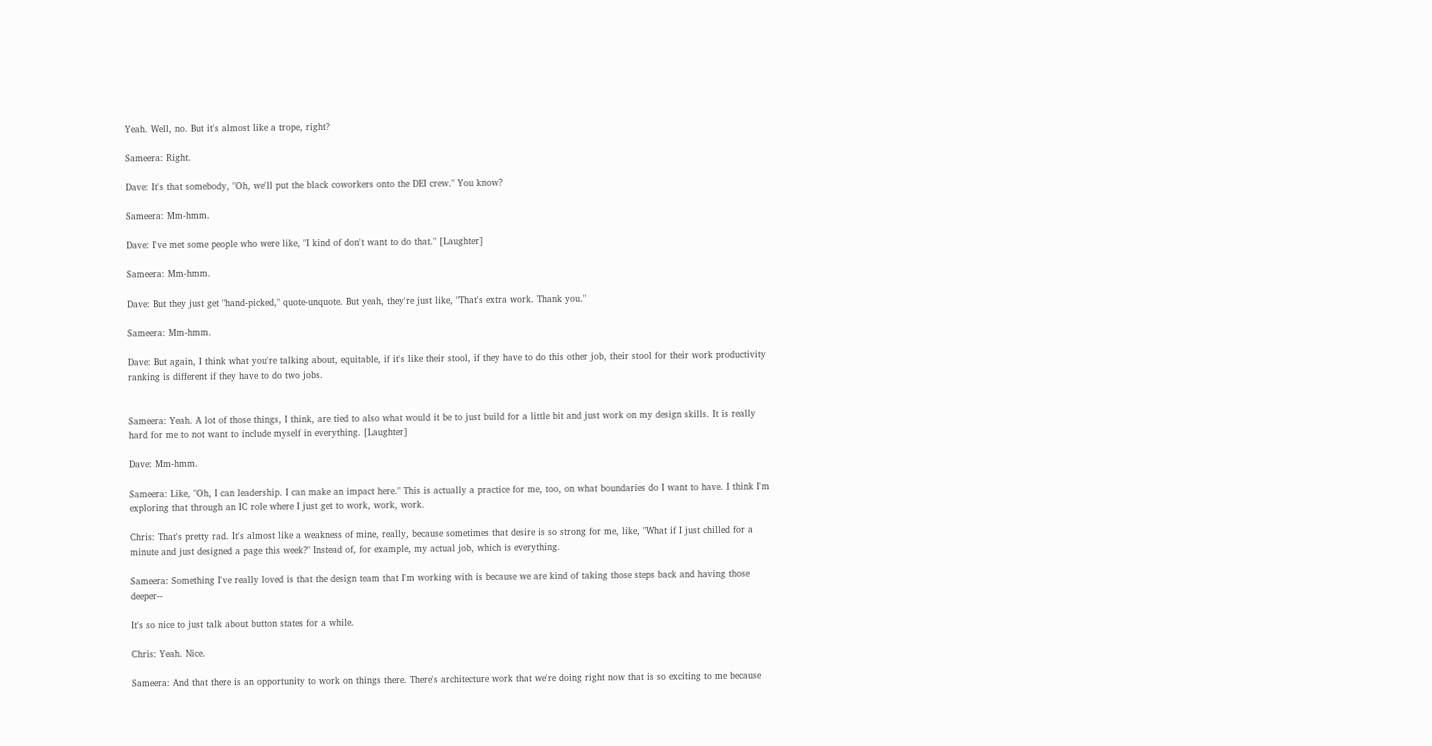Yeah. Well, no. But it's almost like a trope, right?

Sameera: Right.

Dave: It's that somebody, "Oh, we'll put the black coworkers onto the DEI crew." You know?

Sameera: Mm-hmm.

Dave: I've met some people who were like, "I kind of don't want to do that." [Laughter]

Sameera: Mm-hmm.

Dave: But they just get "hand-picked," quote-unquote. But yeah, they're just like, "That's extra work. Thank you."

Sameera: Mm-hmm.

Dave: But again, I think what you're talking about, equitable, if it's like their stool, if they have to do this other job, their stool for their work productivity ranking is different if they have to do two jobs.


Sameera: Yeah. A lot of those things, I think, are tied to also what would it be to just build for a little bit and just work on my design skills. It is really hard for me to not want to include myself in everything. [Laughter]

Dave: Mm-hmm.

Sameera: Like, "Oh, I can leadership. I can make an impact here." This is actually a practice for me, too, on what boundaries do I want to have. I think I'm exploring that through an IC role where I just get to work, work, work.

Chris: That's pretty rad. It's almost like a weakness of mine, really, because sometimes that desire is so strong for me, like, "What if I just chilled for a minute and just designed a page this week?" Instead of, for example, my actual job, which is everything.

Sameera: Something I've really loved is that the design team that I'm working with is because we are kind of taking those steps back and having those deeper--

It's so nice to just talk about button states for a while.

Chris: Yeah. Nice.

Sameera: And that there is an opportunity to work on things there. There's architecture work that we're doing right now that is so exciting to me because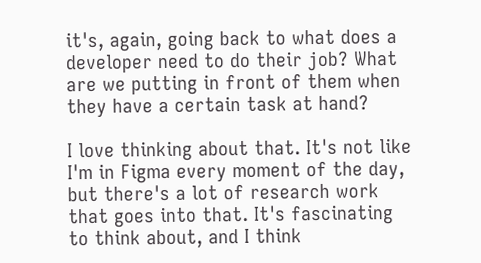it's, again, going back to what does a developer need to do their job? What are we putting in front of them when they have a certain task at hand?

I love thinking about that. It's not like I'm in Figma every moment of the day, but there's a lot of research work that goes into that. It's fascinating to think about, and I think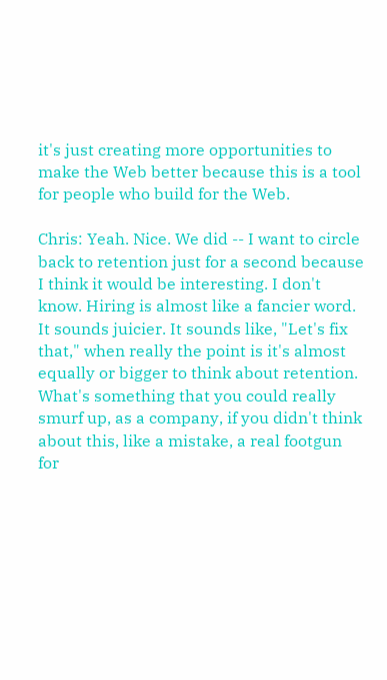it's just creating more opportunities to make the Web better because this is a tool for people who build for the Web.

Chris: Yeah. Nice. We did -- I want to circle back to retention just for a second because I think it would be interesting. I don't know. Hiring is almost like a fancier word. It sounds juicier. It sounds like, "Let's fix that," when really the point is it's almost equally or bigger to think about retention. What's something that you could really smurf up, as a company, if you didn't think about this, like a mistake, a real footgun for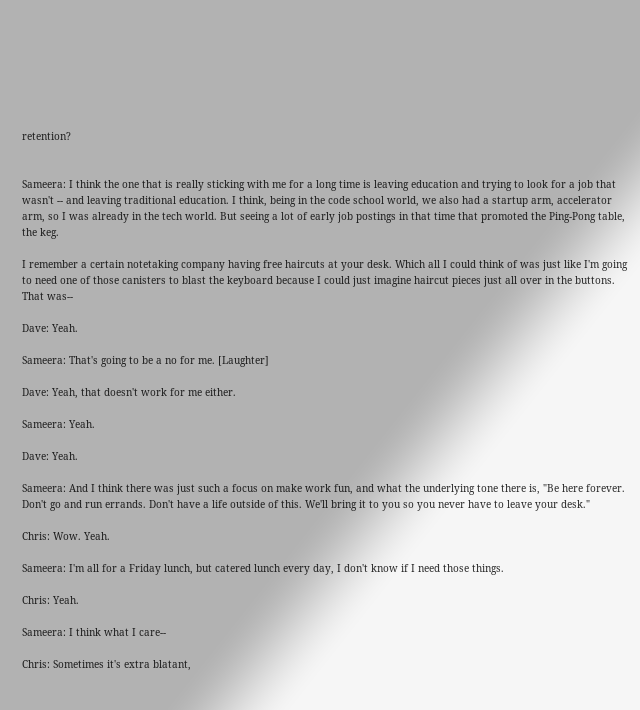retention?


Sameera: I think the one that is really sticking with me for a long time is leaving education and trying to look for a job that wasn't -- and leaving traditional education. I think, being in the code school world, we also had a startup arm, accelerator arm, so I was already in the tech world. But seeing a lot of early job postings in that time that promoted the Ping-Pong table, the keg.

I remember a certain notetaking company having free haircuts at your desk. Which all I could think of was just like I'm going to need one of those canisters to blast the keyboard because I could just imagine haircut pieces just all over in the buttons. That was--

Dave: Yeah.

Sameera: That's going to be a no for me. [Laughter]

Dave: Yeah, that doesn't work for me either.

Sameera: Yeah.

Dave: Yeah.

Sameera: And I think there was just such a focus on make work fun, and what the underlying tone there is, "Be here forever. Don't go and run errands. Don't have a life outside of this. We'll bring it to you so you never have to leave your desk."

Chris: Wow. Yeah.

Sameera: I'm all for a Friday lunch, but catered lunch every day, I don't know if I need those things.

Chris: Yeah.

Sameera: I think what I care--

Chris: Sometimes it's extra blatant,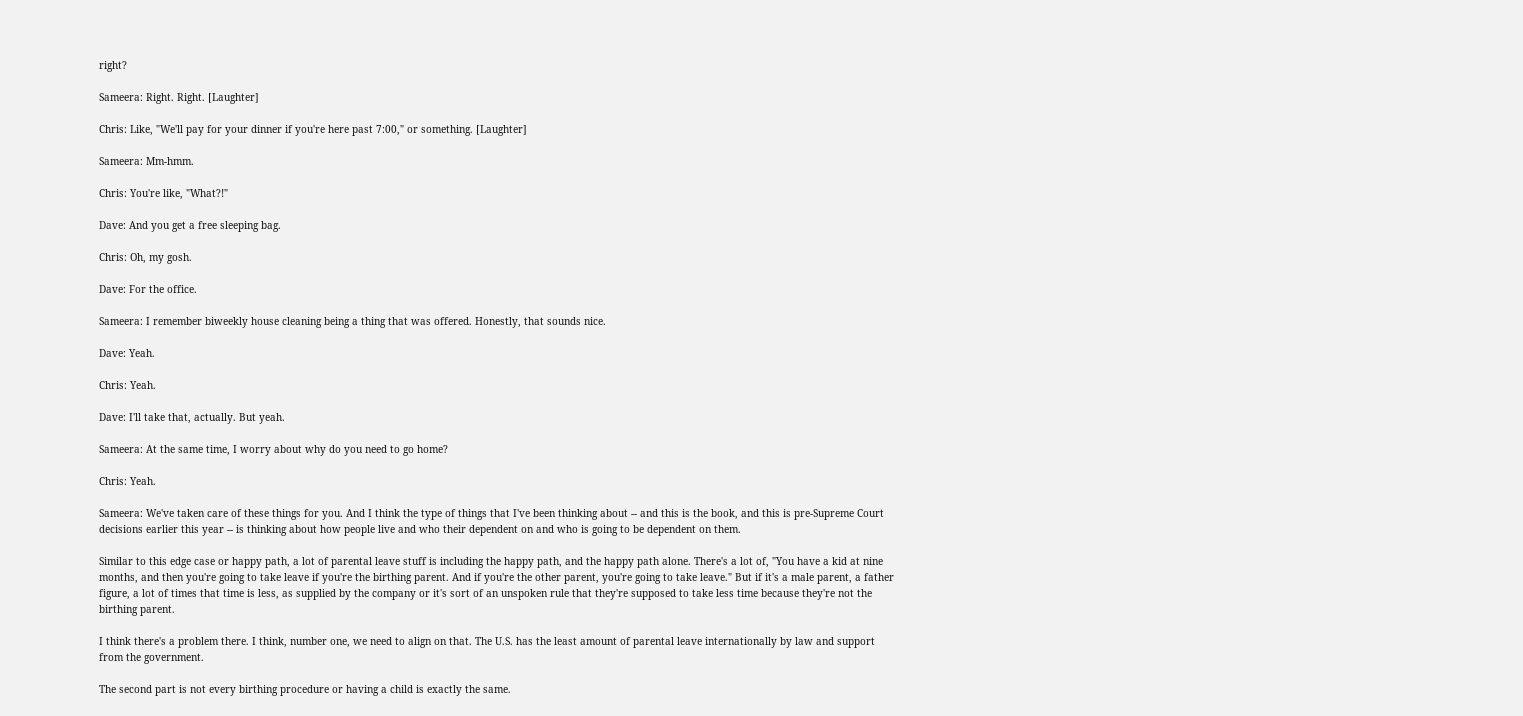right?

Sameera: Right. Right. [Laughter]

Chris: Like, "We'll pay for your dinner if you're here past 7:00," or something. [Laughter]

Sameera: Mm-hmm.

Chris: You're like, "What?!"

Dave: And you get a free sleeping bag.

Chris: Oh, my gosh.

Dave: For the office.

Sameera: I remember biweekly house cleaning being a thing that was offered. Honestly, that sounds nice.

Dave: Yeah.

Chris: Yeah.

Dave: I'll take that, actually. But yeah.

Sameera: At the same time, I worry about why do you need to go home?

Chris: Yeah.

Sameera: We've taken care of these things for you. And I think the type of things that I've been thinking about -- and this is the book, and this is pre-Supreme Court decisions earlier this year -- is thinking about how people live and who their dependent on and who is going to be dependent on them.

Similar to this edge case or happy path, a lot of parental leave stuff is including the happy path, and the happy path alone. There's a lot of, "You have a kid at nine months, and then you're going to take leave if you're the birthing parent. And if you're the other parent, you're going to take leave." But if it's a male parent, a father figure, a lot of times that time is less, as supplied by the company or it's sort of an unspoken rule that they're supposed to take less time because they're not the birthing parent.

I think there's a problem there. I think, number one, we need to align on that. The U.S. has the least amount of parental leave internationally by law and support from the government.

The second part is not every birthing procedure or having a child is exactly the same.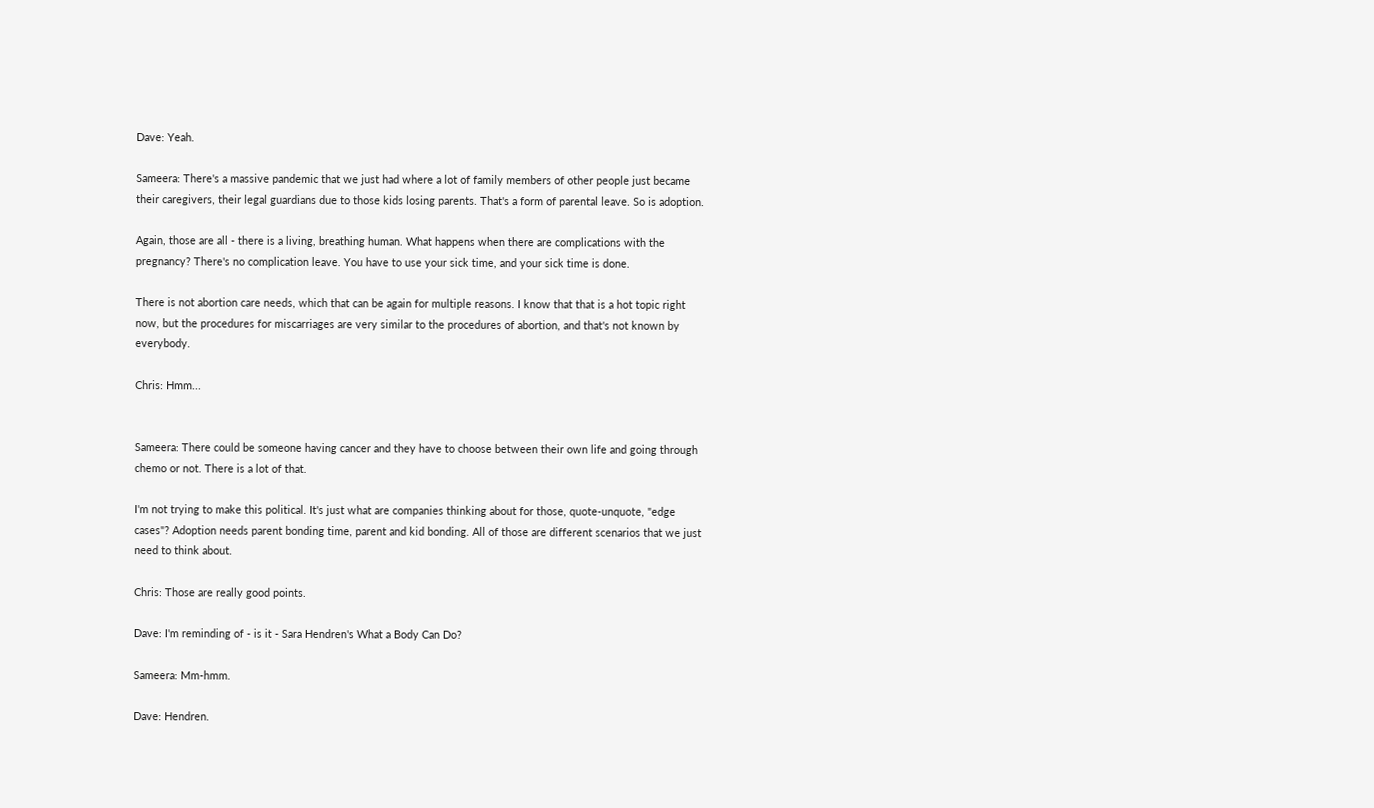Dave: Yeah.

Sameera: There's a massive pandemic that we just had where a lot of family members of other people just became their caregivers, their legal guardians due to those kids losing parents. That's a form of parental leave. So is adoption.

Again, those are all - there is a living, breathing human. What happens when there are complications with the pregnancy? There's no complication leave. You have to use your sick time, and your sick time is done.

There is not abortion care needs, which that can be again for multiple reasons. I know that that is a hot topic right now, but the procedures for miscarriages are very similar to the procedures of abortion, and that's not known by everybody.

Chris: Hmm...


Sameera: There could be someone having cancer and they have to choose between their own life and going through chemo or not. There is a lot of that.

I'm not trying to make this political. It's just what are companies thinking about for those, quote-unquote, "edge cases"? Adoption needs parent bonding time, parent and kid bonding. All of those are different scenarios that we just need to think about.

Chris: Those are really good points.

Dave: I'm reminding of - is it - Sara Hendren's What a Body Can Do?

Sameera: Mm-hmm.

Dave: Hendren.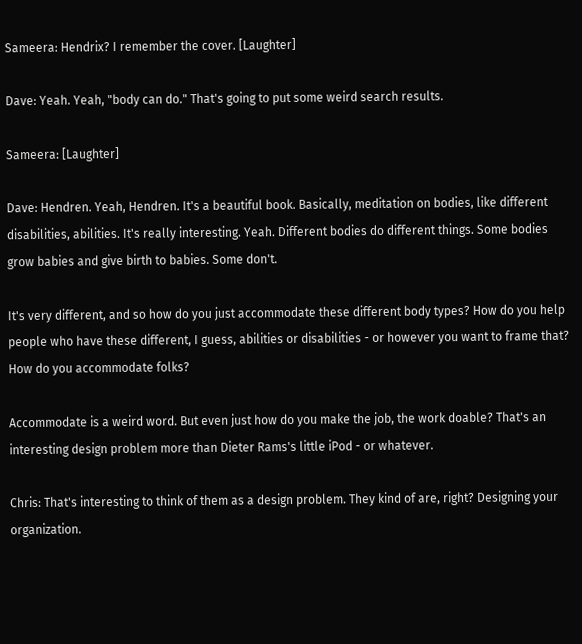Sameera: Hendrix? I remember the cover. [Laughter]

Dave: Yeah. Yeah, "body can do." That's going to put some weird search results.

Sameera: [Laughter]

Dave: Hendren. Yeah, Hendren. It's a beautiful book. Basically, meditation on bodies, like different disabilities, abilities. It's really interesting. Yeah. Different bodies do different things. Some bodies grow babies and give birth to babies. Some don't.

It's very different, and so how do you just accommodate these different body types? How do you help people who have these different, I guess, abilities or disabilities - or however you want to frame that? How do you accommodate folks?

Accommodate is a weird word. But even just how do you make the job, the work doable? That's an interesting design problem more than Dieter Rams's little iPod - or whatever.

Chris: That's interesting to think of them as a design problem. They kind of are, right? Designing your organization.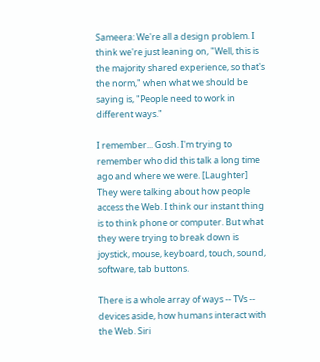Sameera: We're all a design problem. I think we're just leaning on, "Well, this is the majority shared experience, so that's the norm," when what we should be saying is, "People need to work in different ways."

I remember... Gosh. I'm trying to remember who did this talk a long time ago and where we were. [Laughter] They were talking about how people access the Web. I think our instant thing is to think phone or computer. But what they were trying to break down is joystick, mouse, keyboard, touch, sound, software, tab buttons.

There is a whole array of ways -- TVs -- devices aside, how humans interact with the Web. Siri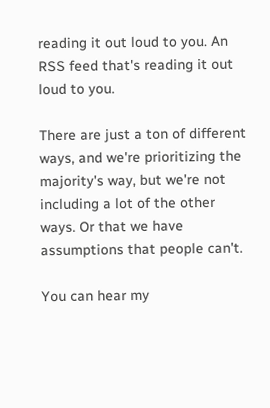reading it out loud to you. An RSS feed that's reading it out loud to you.

There are just a ton of different ways, and we're prioritizing the majority's way, but we're not including a lot of the other ways. Or that we have assumptions that people can't.

You can hear my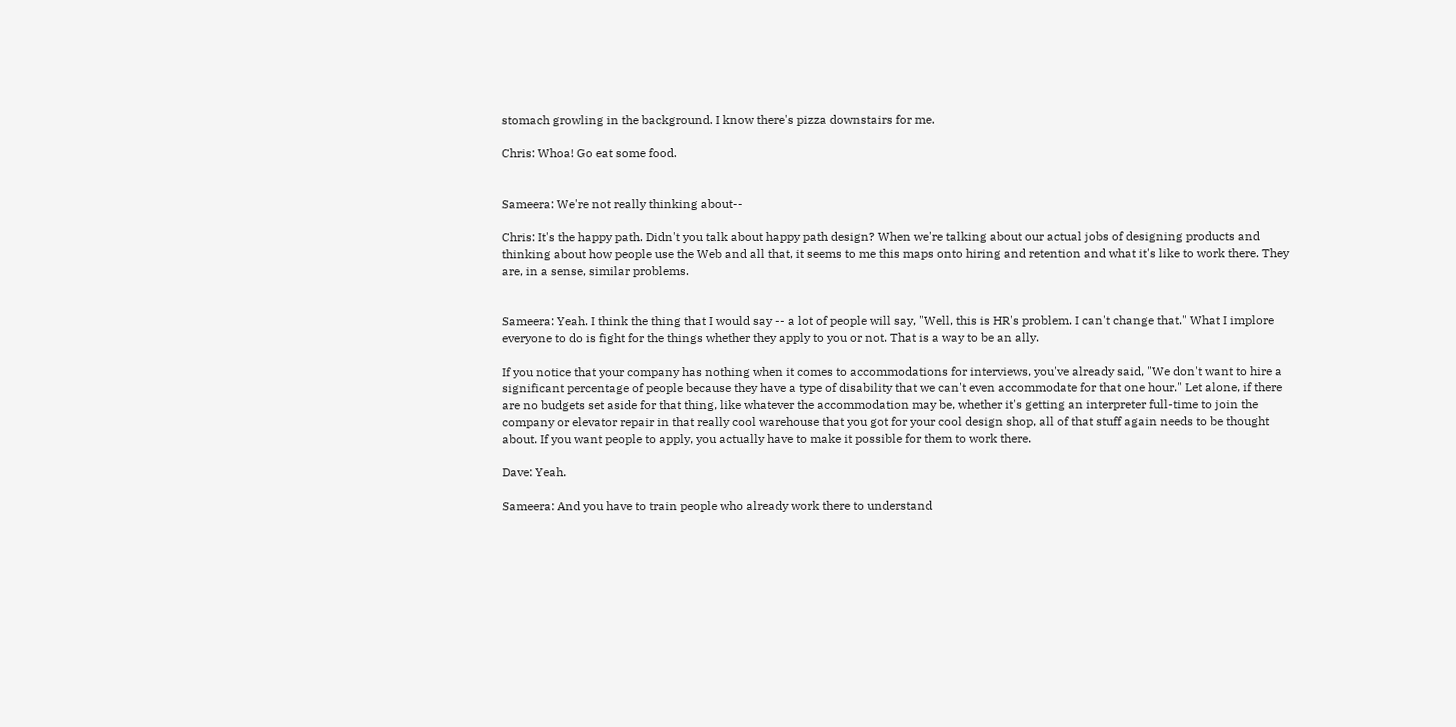stomach growling in the background. I know there's pizza downstairs for me.

Chris: Whoa! Go eat some food.


Sameera: We're not really thinking about--

Chris: It's the happy path. Didn't you talk about happy path design? When we're talking about our actual jobs of designing products and thinking about how people use the Web and all that, it seems to me this maps onto hiring and retention and what it's like to work there. They are, in a sense, similar problems.


Sameera: Yeah. I think the thing that I would say -- a lot of people will say, "Well, this is HR's problem. I can't change that." What I implore everyone to do is fight for the things whether they apply to you or not. That is a way to be an ally.

If you notice that your company has nothing when it comes to accommodations for interviews, you've already said, "We don't want to hire a significant percentage of people because they have a type of disability that we can't even accommodate for that one hour." Let alone, if there are no budgets set aside for that thing, like whatever the accommodation may be, whether it's getting an interpreter full-time to join the company or elevator repair in that really cool warehouse that you got for your cool design shop, all of that stuff again needs to be thought about. If you want people to apply, you actually have to make it possible for them to work there.

Dave: Yeah.

Sameera: And you have to train people who already work there to understand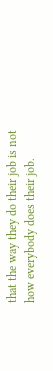that the way they do their job is not how everybody does their job.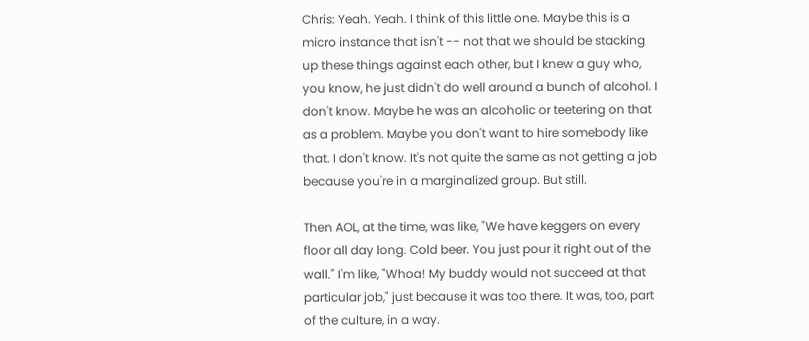Chris: Yeah. Yeah. I think of this little one. Maybe this is a micro instance that isn't -- not that we should be stacking up these things against each other, but I knew a guy who, you know, he just didn't do well around a bunch of alcohol. I don't know. Maybe he was an alcoholic or teetering on that as a problem. Maybe you don't want to hire somebody like that. I don't know. It's not quite the same as not getting a job because you're in a marginalized group. But still.

Then AOL, at the time, was like, "We have keggers on every floor all day long. Cold beer. You just pour it right out of the wall." I'm like, "Whoa! My buddy would not succeed at that particular job," just because it was too there. It was, too, part of the culture, in a way.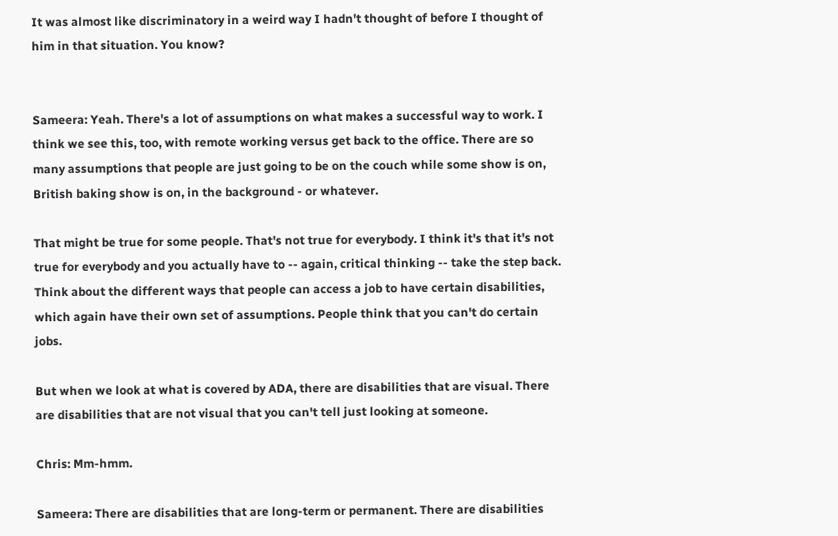It was almost like discriminatory in a weird way I hadn't thought of before I thought of him in that situation. You know?


Sameera: Yeah. There's a lot of assumptions on what makes a successful way to work. I think we see this, too, with remote working versus get back to the office. There are so many assumptions that people are just going to be on the couch while some show is on, British baking show is on, in the background - or whatever.

That might be true for some people. That's not true for everybody. I think it's that it's not true for everybody and you actually have to -- again, critical thinking -- take the step back. Think about the different ways that people can access a job to have certain disabilities, which again have their own set of assumptions. People think that you can't do certain jobs.

But when we look at what is covered by ADA, there are disabilities that are visual. There are disabilities that are not visual that you can't tell just looking at someone.

Chris: Mm-hmm.

Sameera: There are disabilities that are long-term or permanent. There are disabilities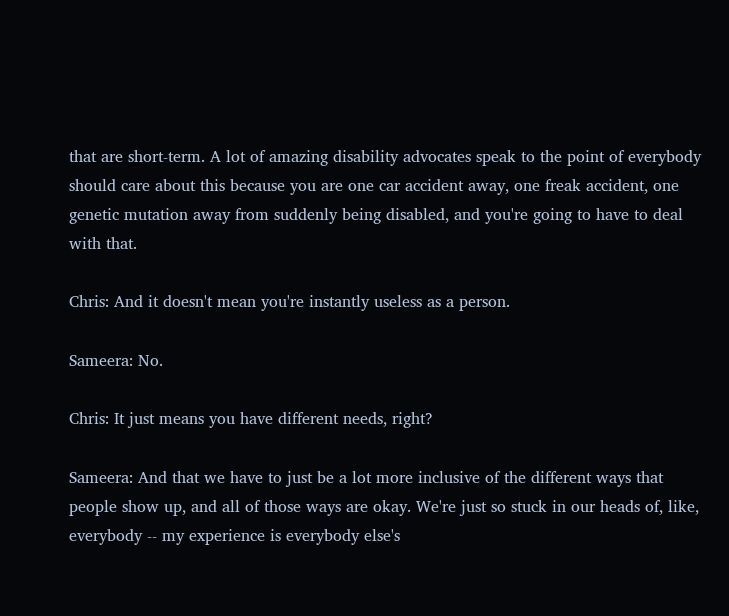that are short-term. A lot of amazing disability advocates speak to the point of everybody should care about this because you are one car accident away, one freak accident, one genetic mutation away from suddenly being disabled, and you're going to have to deal with that.

Chris: And it doesn't mean you're instantly useless as a person.

Sameera: No.

Chris: It just means you have different needs, right?

Sameera: And that we have to just be a lot more inclusive of the different ways that people show up, and all of those ways are okay. We're just so stuck in our heads of, like, everybody -- my experience is everybody else's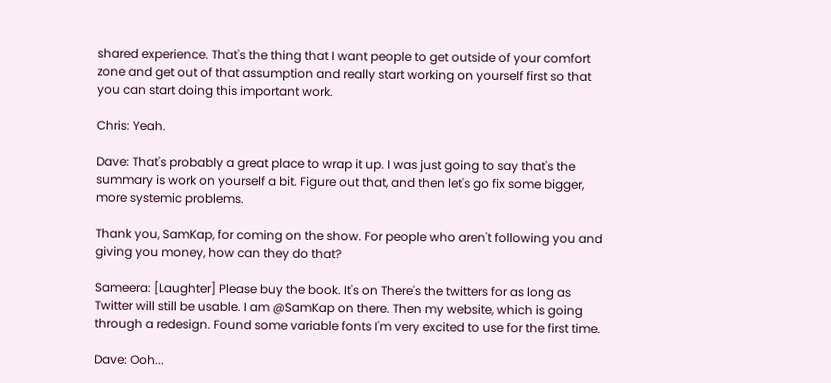shared experience. That's the thing that I want people to get outside of your comfort zone and get out of that assumption and really start working on yourself first so that you can start doing this important work.

Chris: Yeah.

Dave: That's probably a great place to wrap it up. I was just going to say that's the summary is work on yourself a bit. Figure out that, and then let's go fix some bigger, more systemic problems.

Thank you, SamKap, for coming on the show. For people who aren't following you and giving you money, how can they do that?

Sameera: [Laughter] Please buy the book. It's on There's the twitters for as long as Twitter will still be usable. I am @SamKap on there. Then my website, which is going through a redesign. Found some variable fonts I'm very excited to use for the first time.

Dave: Ooh...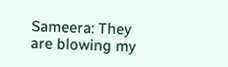Sameera: They are blowing my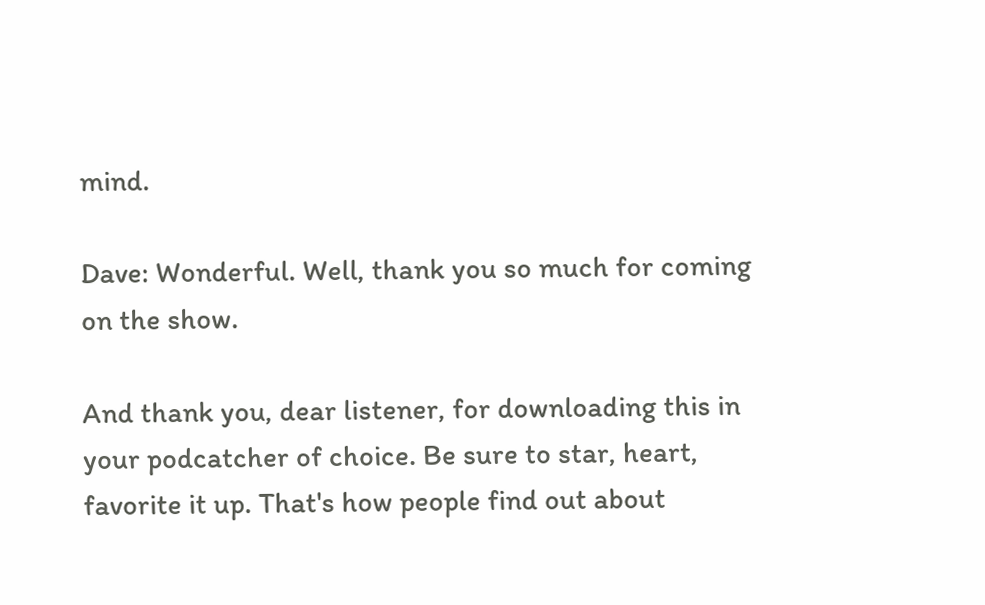mind.

Dave: Wonderful. Well, thank you so much for coming on the show.

And thank you, dear listener, for downloading this in your podcatcher of choice. Be sure to star, heart, favorite it up. That's how people find out about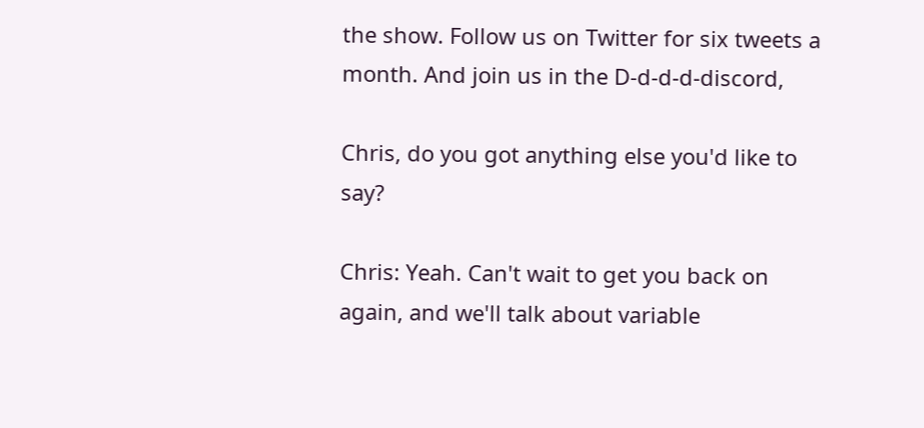the show. Follow us on Twitter for six tweets a month. And join us in the D-d-d-d-discord,

Chris, do you got anything else you'd like to say?

Chris: Yeah. Can't wait to get you back on again, and we'll talk about variable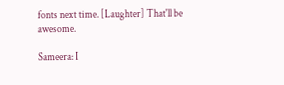fonts next time. [Laughter] That'll be awesome.

Sameera: I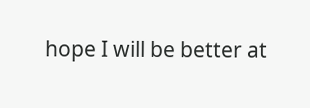hope I will be better at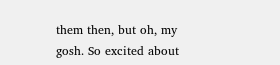them then, but oh, my gosh. So excited about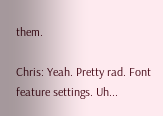them.

Chris: Yeah. Pretty rad. Font feature settings. Uh...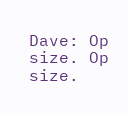Dave: Op size. Op size.